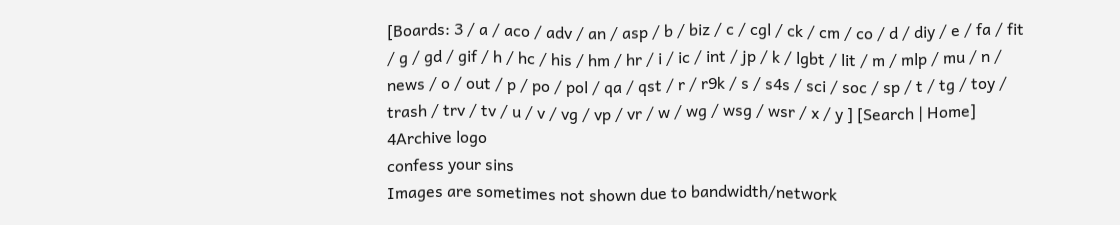[Boards: 3 / a / aco / adv / an / asp / b / biz / c / cgl / ck / cm / co / d / diy / e / fa / fit / g / gd / gif / h / hc / his / hm / hr / i / ic / int / jp / k / lgbt / lit / m / mlp / mu / n / news / o / out / p / po / pol / qa / qst / r / r9k / s / s4s / sci / soc / sp / t / tg / toy / trash / trv / tv / u / v / vg / vp / vr / w / wg / wsg / wsr / x / y ] [Search | Home]
4Archive logo
confess your sins
Images are sometimes not shown due to bandwidth/network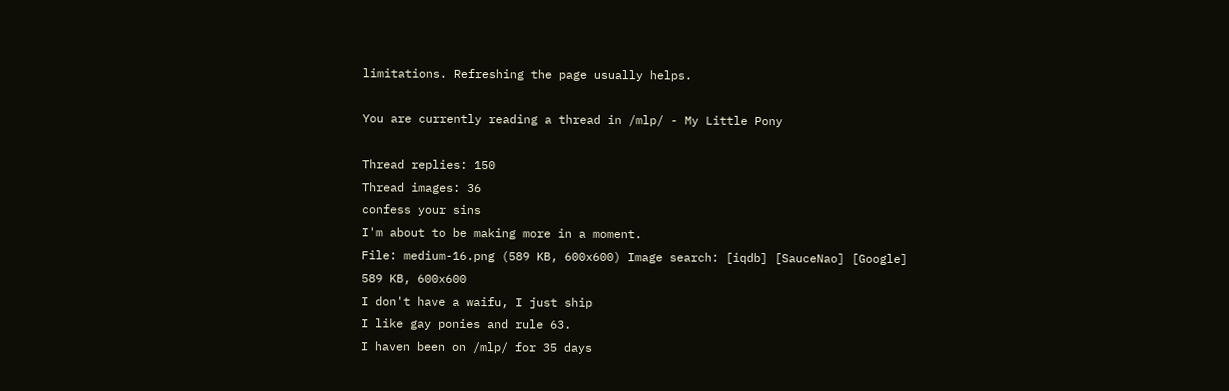limitations. Refreshing the page usually helps.

You are currently reading a thread in /mlp/ - My Little Pony

Thread replies: 150
Thread images: 36
confess your sins
I'm about to be making more in a moment.
File: medium-16.png (589 KB, 600x600) Image search: [iqdb] [SauceNao] [Google]
589 KB, 600x600
I don't have a waifu, I just ship
I like gay ponies and rule 63.
I haven been on /mlp/ for 35 days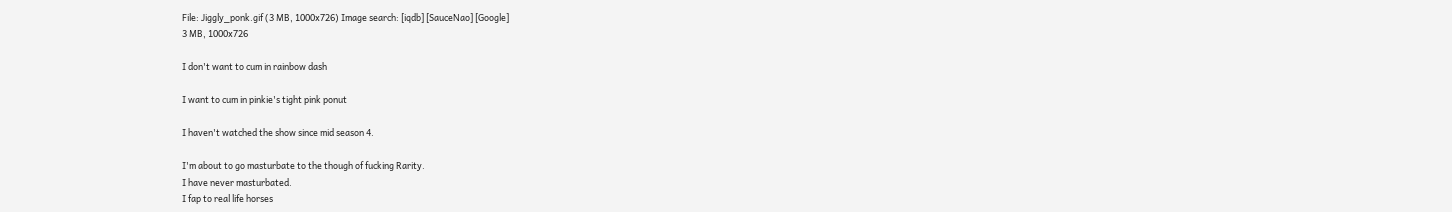File: Jiggly_ponk.gif (3 MB, 1000x726) Image search: [iqdb] [SauceNao] [Google]
3 MB, 1000x726

I don't want to cum in rainbow dash

I want to cum in pinkie's tight pink ponut

I haven't watched the show since mid season 4.

I'm about to go masturbate to the though of fucking Rarity.
I have never masturbated.
I fap to real life horses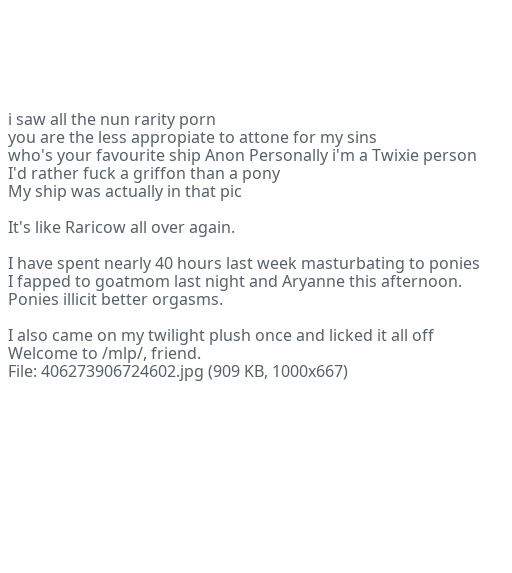i saw all the nun rarity porn
you are the less appropiate to attone for my sins
who's your favourite ship Anon Personally i'm a Twixie person
I'd rather fuck a griffon than a pony
My ship was actually in that pic

It's like Raricow all over again.

I have spent nearly 40 hours last week masturbating to ponies
I fapped to goatmom last night and Aryanne this afternoon. Ponies illicit better orgasms.

I also came on my twilight plush once and licked it all off
Welcome to /mlp/, friend.
File: 406273906724602.jpg (909 KB, 1000x667)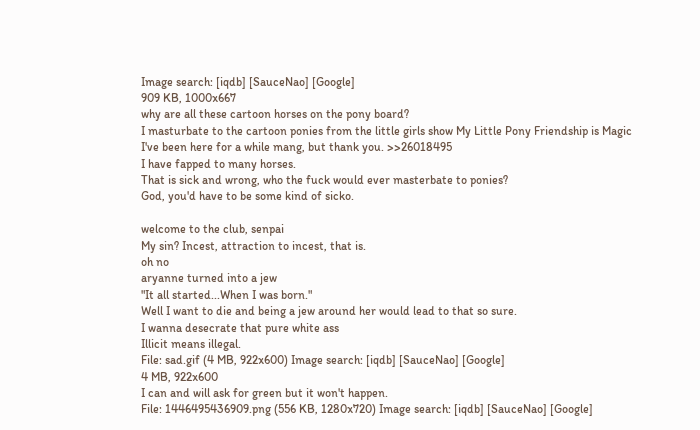Image search: [iqdb] [SauceNao] [Google]
909 KB, 1000x667
why are all these cartoon horses on the pony board?
I masturbate to the cartoon ponies from the little girls show My Little Pony Friendship is Magic
I've been here for a while mang, but thank you. >>26018495
I have fapped to many horses.
That is sick and wrong, who the fuck would ever masterbate to ponies?
God, you'd have to be some kind of sicko.

welcome to the club, senpai
My sin? Incest, attraction to incest, that is.
oh no
aryanne turned into a jew
"It all started...When I was born."
Well I want to die and being a jew around her would lead to that so sure.
I wanna desecrate that pure white ass
Illicit means illegal.
File: sad.gif (4 MB, 922x600) Image search: [iqdb] [SauceNao] [Google]
4 MB, 922x600
I can and will ask for green but it won't happen.
File: 1446495436909.png (556 KB, 1280x720) Image search: [iqdb] [SauceNao] [Google]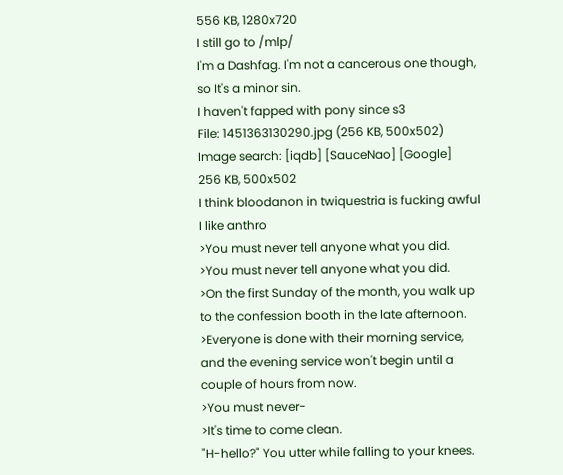556 KB, 1280x720
I still go to /mlp/
I'm a Dashfag. I'm not a cancerous one though, so It's a minor sin.
I haven't fapped with pony since s3
File: 1451363130290.jpg (256 KB, 500x502) Image search: [iqdb] [SauceNao] [Google]
256 KB, 500x502
I think bloodanon in twiquestria is fucking awful
I like anthro
>You must never tell anyone what you did.
>You must never tell anyone what you did.
>On the first Sunday of the month, you walk up to the confession booth in the late afternoon.
>Everyone is done with their morning service, and the evening service won't begin until a couple of hours from now.
>You must never-
>It's time to come clean.
"H-hello?" You utter while falling to your knees.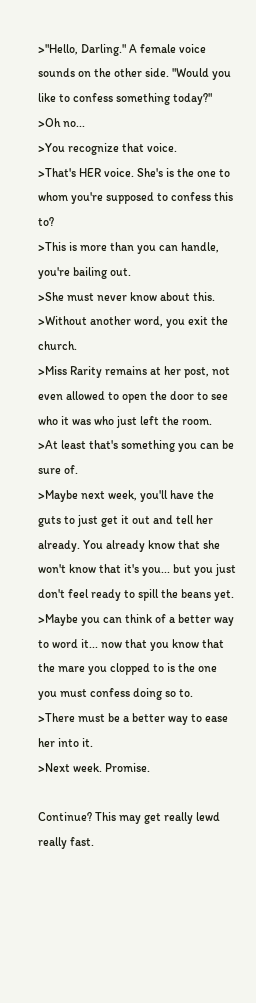>"Hello, Darling." A female voice sounds on the other side. "Would you like to confess something today?"
>Oh no...
>You recognize that voice.
>That's HER voice. She's is the one to whom you're supposed to confess this to?
>This is more than you can handle, you're bailing out.
>She must never know about this.
>Without another word, you exit the church.
>Miss Rarity remains at her post, not even allowed to open the door to see who it was who just left the room.
>At least that's something you can be sure of.
>Maybe next week, you'll have the guts to just get it out and tell her already. You already know that she won't know that it's you... but you just don't feel ready to spill the beans yet.
>Maybe you can think of a better way to word it... now that you know that the mare you clopped to is the one you must confess doing so to.
>There must be a better way to ease her into it.
>Next week. Promise.

Continue? This may get really lewd really fast.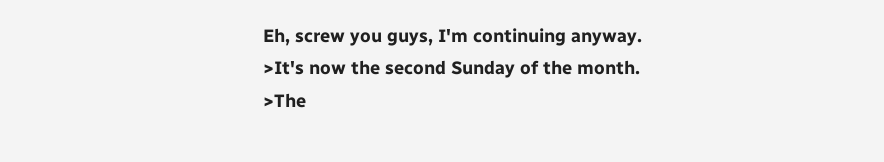Eh, screw you guys, I'm continuing anyway.
>It's now the second Sunday of the month.
>The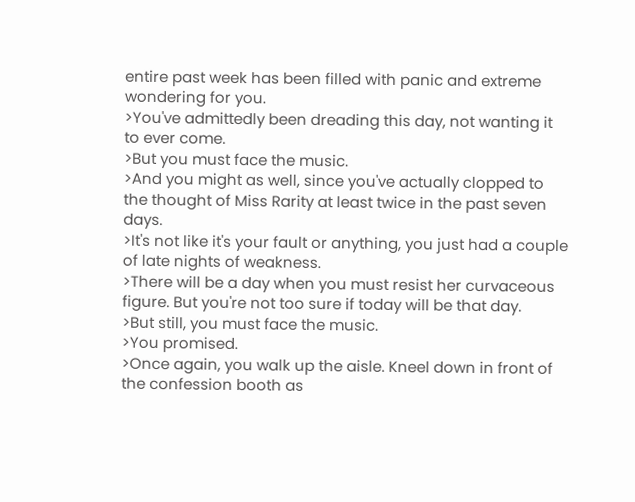entire past week has been filled with panic and extreme wondering for you.
>You've admittedly been dreading this day, not wanting it to ever come.
>But you must face the music.
>And you might as well, since you've actually clopped to the thought of Miss Rarity at least twice in the past seven days.
>It's not like it's your fault or anything, you just had a couple of late nights of weakness.
>There will be a day when you must resist her curvaceous figure. But you're not too sure if today will be that day.
>But still, you must face the music.
>You promised.
>Once again, you walk up the aisle. Kneel down in front of the confession booth as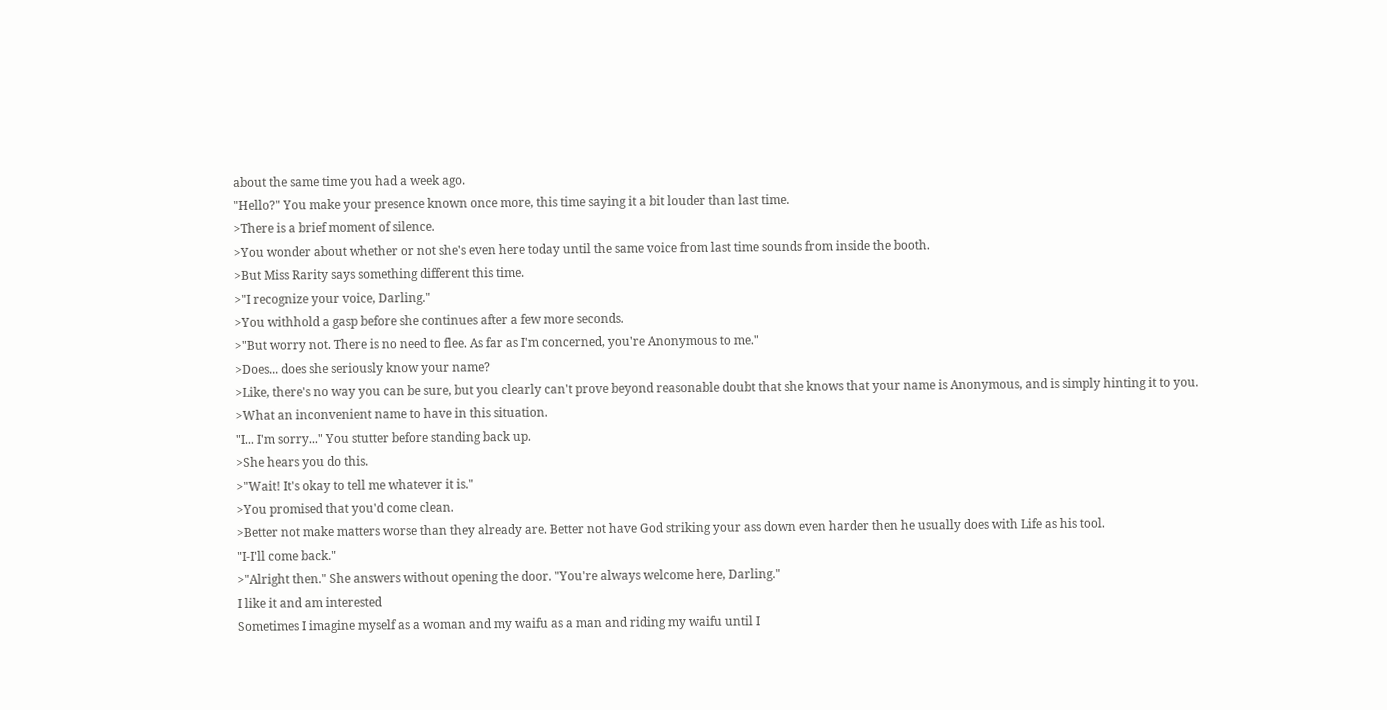about the same time you had a week ago.
"Hello?" You make your presence known once more, this time saying it a bit louder than last time.
>There is a brief moment of silence.
>You wonder about whether or not she's even here today until the same voice from last time sounds from inside the booth.
>But Miss Rarity says something different this time.
>"I recognize your voice, Darling."
>You withhold a gasp before she continues after a few more seconds.
>"But worry not. There is no need to flee. As far as I'm concerned, you're Anonymous to me."
>Does... does she seriously know your name?
>Like, there's no way you can be sure, but you clearly can't prove beyond reasonable doubt that she knows that your name is Anonymous, and is simply hinting it to you.
>What an inconvenient name to have in this situation.
"I... I'm sorry..." You stutter before standing back up.
>She hears you do this.
>"Wait! It's okay to tell me whatever it is."
>You promised that you'd come clean.
>Better not make matters worse than they already are. Better not have God striking your ass down even harder then he usually does with Life as his tool.
"I-I'll come back."
>"Alright then." She answers without opening the door. "You're always welcome here, Darling."
I like it and am interested
Sometimes I imagine myself as a woman and my waifu as a man and riding my waifu until I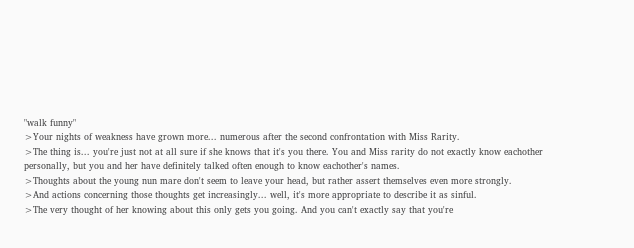"walk funny"
>Your nights of weakness have grown more... numerous after the second confrontation with Miss Rarity.
>The thing is... you're just not at all sure if she knows that it's you there. You and Miss rarity do not exactly know eachother personally, but you and her have definitely talked often enough to know eachother's names.
>Thoughts about the young nun mare don't seem to leave your head, but rather assert themselves even more strongly.
>And actions concerning those thoughts get increasingly... well, it's more appropriate to describe it as sinful.
>The very thought of her knowing about this only gets you going. And you can't exactly say that you're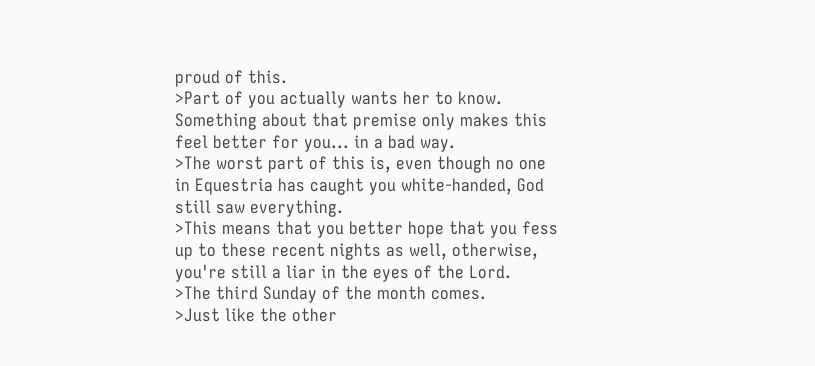proud of this.
>Part of you actually wants her to know. Something about that premise only makes this feel better for you... in a bad way.
>The worst part of this is, even though no one in Equestria has caught you white-handed, God still saw everything.
>This means that you better hope that you fess up to these recent nights as well, otherwise, you're still a liar in the eyes of the Lord.
>The third Sunday of the month comes.
>Just like the other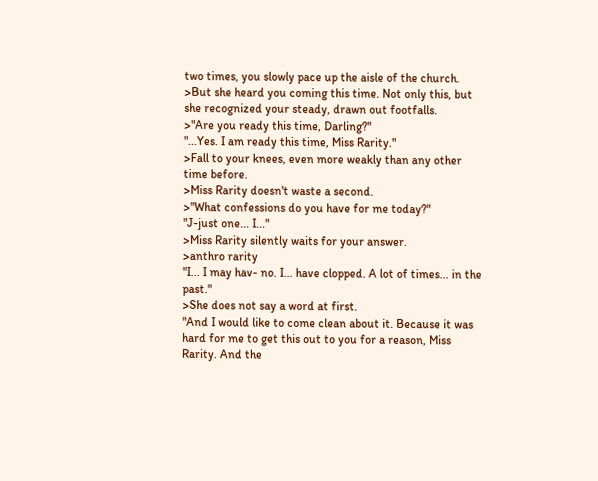two times, you slowly pace up the aisle of the church.
>But she heard you coming this time. Not only this, but she recognized your steady, drawn out footfalls.
>"Are you ready this time, Darling?"
"...Yes. I am ready this time, Miss Rarity."
>Fall to your knees, even more weakly than any other time before.
>Miss Rarity doesn't waste a second.
>"What confessions do you have for me today?"
"J-just one... I..."
>Miss Rarity silently waits for your answer.
>anthro rarity
"I... I may hav- no. I... have clopped. A lot of times... in the past."
>She does not say a word at first.
"And I would like to come clean about it. Because it was hard for me to get this out to you for a reason, Miss Rarity. And the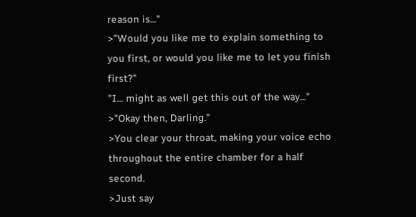reason is..."
>"Would you like me to explain something to you first, or would you like me to let you finish first?"
"I... might as well get this out of the way..."
>"Okay then, Darling."
>You clear your throat, making your voice echo throughout the entire chamber for a half second.
>Just say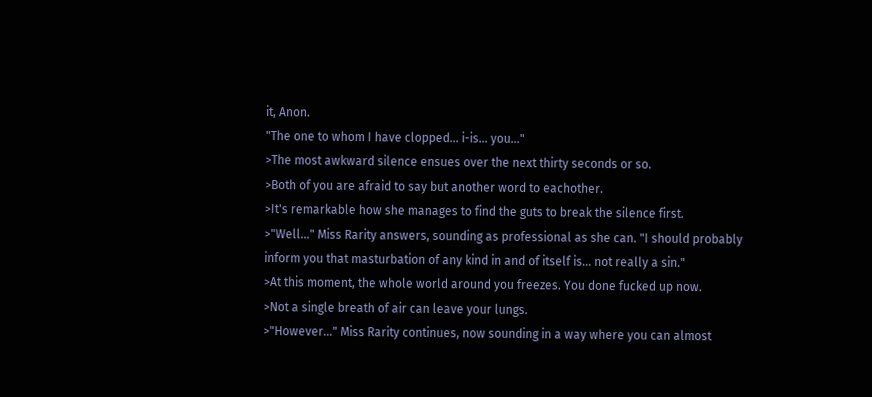it, Anon.
"The one to whom I have clopped... i-is... you..."
>The most awkward silence ensues over the next thirty seconds or so.
>Both of you are afraid to say but another word to eachother.
>It's remarkable how she manages to find the guts to break the silence first.
>"Well..." Miss Rarity answers, sounding as professional as she can. "I should probably inform you that masturbation of any kind in and of itself is... not really a sin."
>At this moment, the whole world around you freezes. You done fucked up now.
>Not a single breath of air can leave your lungs.
>"However..." Miss Rarity continues, now sounding in a way where you can almost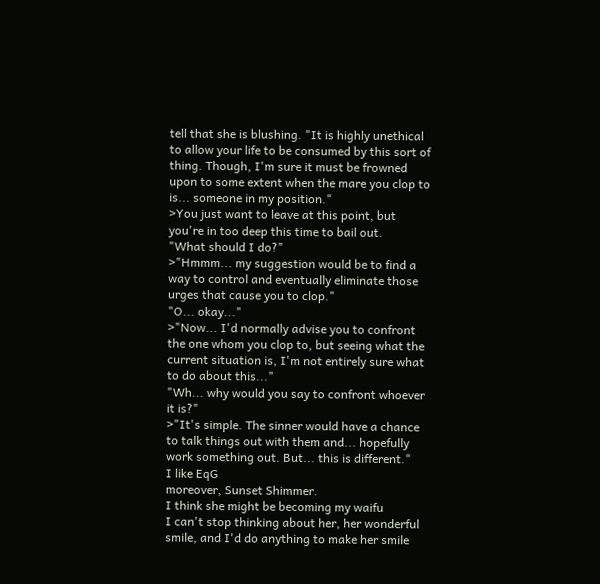tell that she is blushing. "It is highly unethical to allow your life to be consumed by this sort of thing. Though, I'm sure it must be frowned upon to some extent when the mare you clop to is... someone in my position."
>You just want to leave at this point, but you're in too deep this time to bail out.
"What should I do?"
>"Hmmm... my suggestion would be to find a way to control and eventually eliminate those urges that cause you to clop."
"O... okay..."
>"Now... I'd normally advise you to confront the one whom you clop to, but seeing what the current situation is, I'm not entirely sure what to do about this..."
"Wh... why would you say to confront whoever it is?"
>"It's simple. The sinner would have a chance to talk things out with them and... hopefully work something out. But... this is different."
I like EqG
moreover, Sunset Shimmer.
I think she might be becoming my waifu
I can't stop thinking about her, her wonderful smile, and I'd do anything to make her smile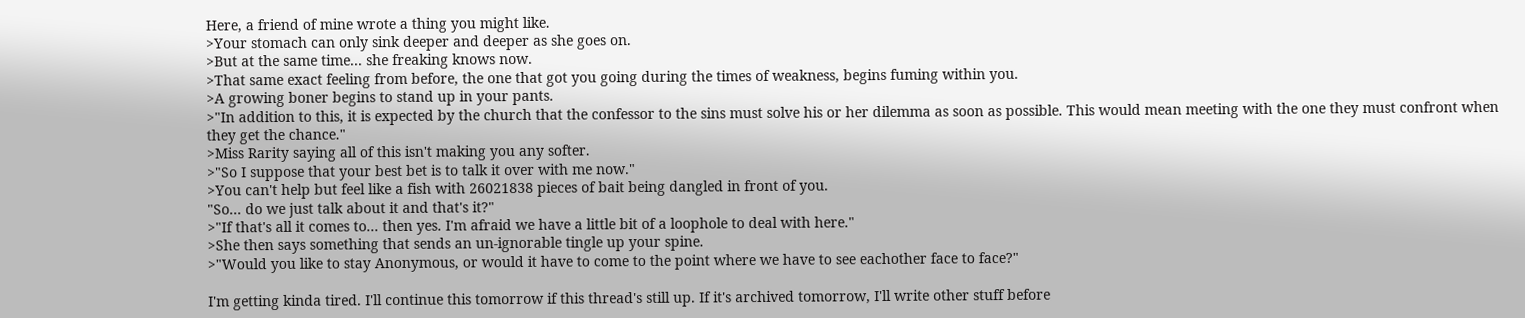Here, a friend of mine wrote a thing you might like.
>Your stomach can only sink deeper and deeper as she goes on.
>But at the same time... she freaking knows now.
>That same exact feeling from before, the one that got you going during the times of weakness, begins fuming within you.
>A growing boner begins to stand up in your pants.
>"In addition to this, it is expected by the church that the confessor to the sins must solve his or her dilemma as soon as possible. This would mean meeting with the one they must confront when they get the chance."
>Miss Rarity saying all of this isn't making you any softer.
>"So I suppose that your best bet is to talk it over with me now."
>You can't help but feel like a fish with 26021838 pieces of bait being dangled in front of you.
"So... do we just talk about it and that's it?"
>"If that's all it comes to... then yes. I'm afraid we have a little bit of a loophole to deal with here."
>She then says something that sends an un-ignorable tingle up your spine.
>"Would you like to stay Anonymous, or would it have to come to the point where we have to see eachother face to face?"

I'm getting kinda tired. I'll continue this tomorrow if this thread's still up. If it's archived tomorrow, I'll write other stuff before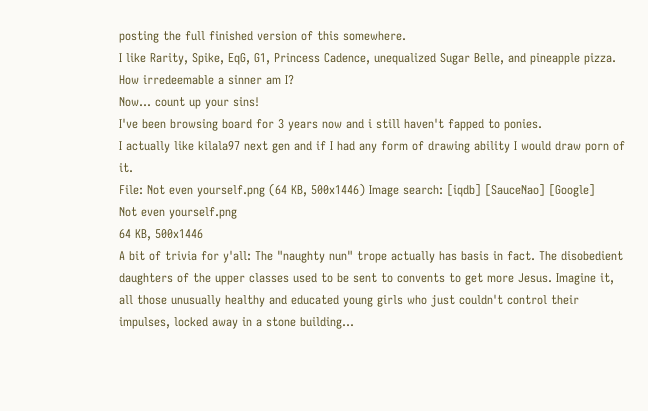posting the full finished version of this somewhere.
I like Rarity, Spike, EqG, G1, Princess Cadence, unequalized Sugar Belle, and pineapple pizza. How irredeemable a sinner am I?
Now... count up your sins!
I've been browsing board for 3 years now and i still haven't fapped to ponies.
I actually like kilala97 next gen and if I had any form of drawing ability I would draw porn of it.
File: Not even yourself.png (64 KB, 500x1446) Image search: [iqdb] [SauceNao] [Google]
Not even yourself.png
64 KB, 500x1446
A bit of trivia for y'all: The "naughty nun" trope actually has basis in fact. The disobedient daughters of the upper classes used to be sent to convents to get more Jesus. Imagine it, all those unusually healthy and educated young girls who just couldn't control their impulses, locked away in a stone building...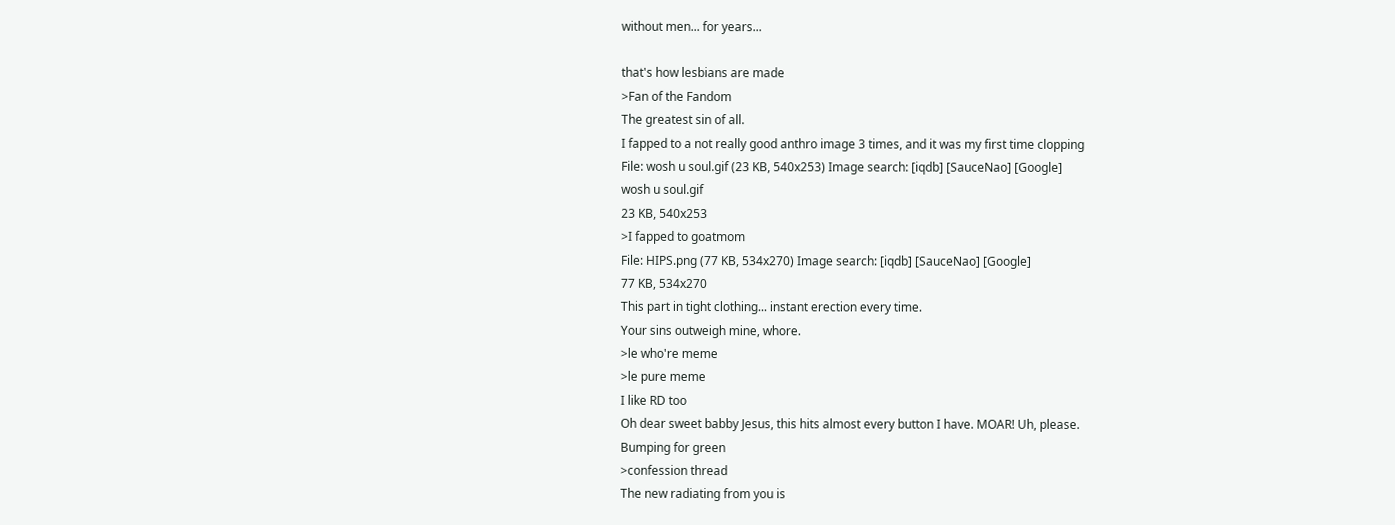without men... for years...

that's how lesbians are made
>Fan of the Fandom
The greatest sin of all.
I fapped to a not really good anthro image 3 times, and it was my first time clopping
File: wosh u soul.gif (23 KB, 540x253) Image search: [iqdb] [SauceNao] [Google]
wosh u soul.gif
23 KB, 540x253
>I fapped to goatmom
File: HIPS.png (77 KB, 534x270) Image search: [iqdb] [SauceNao] [Google]
77 KB, 534x270
This part in tight clothing... instant erection every time.
Your sins outweigh mine, whore.
>le who're meme
>le pure meme
I like RD too
Oh dear sweet babby Jesus, this hits almost every button I have. MOAR! Uh, please.
Bumping for green
>confession thread
The new radiating from you is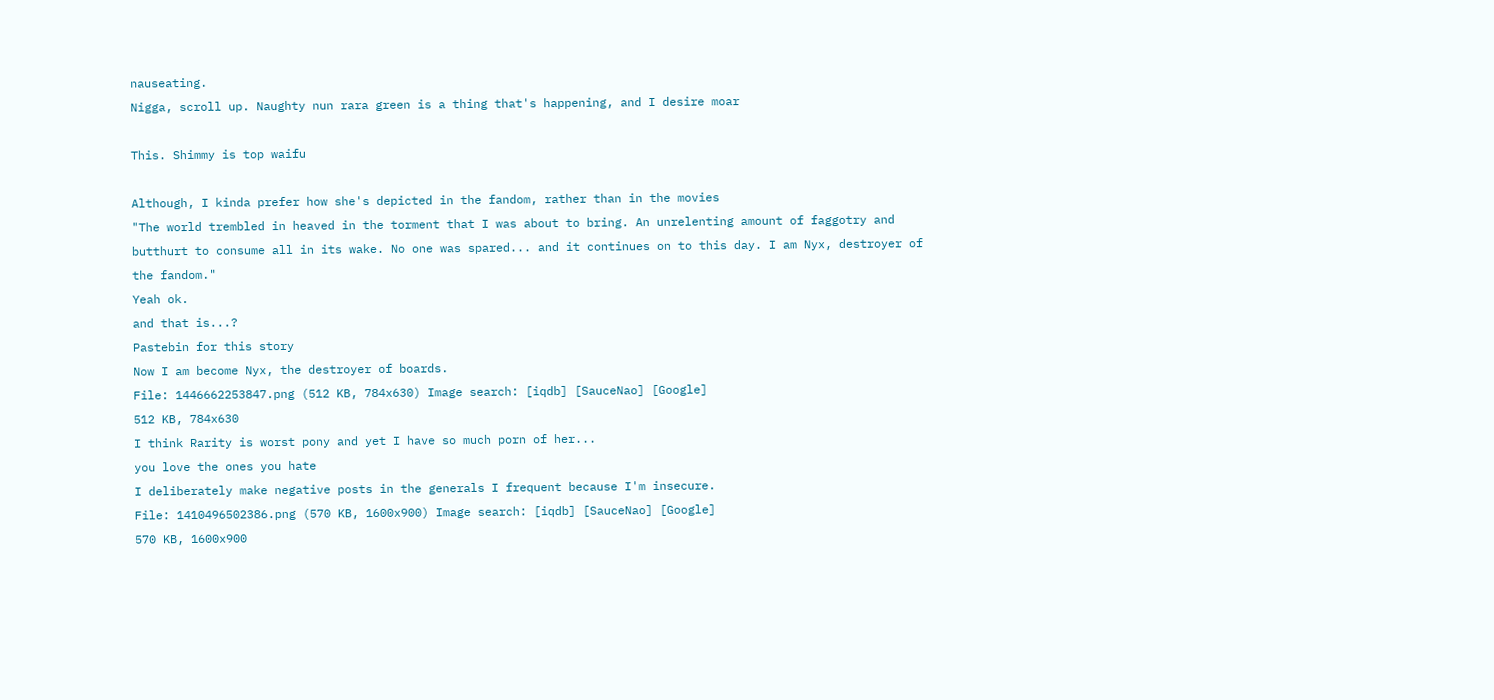nauseating.
Nigga, scroll up. Naughty nun rara green is a thing that's happening, and I desire moar

This. Shimmy is top waifu

Although, I kinda prefer how she's depicted in the fandom, rather than in the movies
"The world trembled in heaved in the torment that I was about to bring. An unrelenting amount of faggotry and butthurt to consume all in its wake. No one was spared... and it continues on to this day. I am Nyx, destroyer of the fandom."
Yeah ok.
and that is...?
Pastebin for this story
Now I am become Nyx, the destroyer of boards.
File: 1446662253847.png (512 KB, 784x630) Image search: [iqdb] [SauceNao] [Google]
512 KB, 784x630
I think Rarity is worst pony and yet I have so much porn of her...
you love the ones you hate
I deliberately make negative posts in the generals I frequent because I'm insecure.
File: 1410496502386.png (570 KB, 1600x900) Image search: [iqdb] [SauceNao] [Google]
570 KB, 1600x900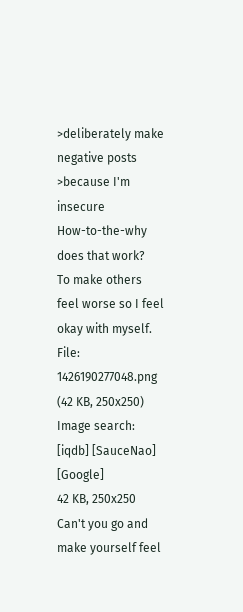>deliberately make negative posts
>because I'm insecure
How-to-the-why does that work?
To make others feel worse so I feel okay with myself.
File: 1426190277048.png (42 KB, 250x250) Image search: [iqdb] [SauceNao] [Google]
42 KB, 250x250
Can't you go and make yourself feel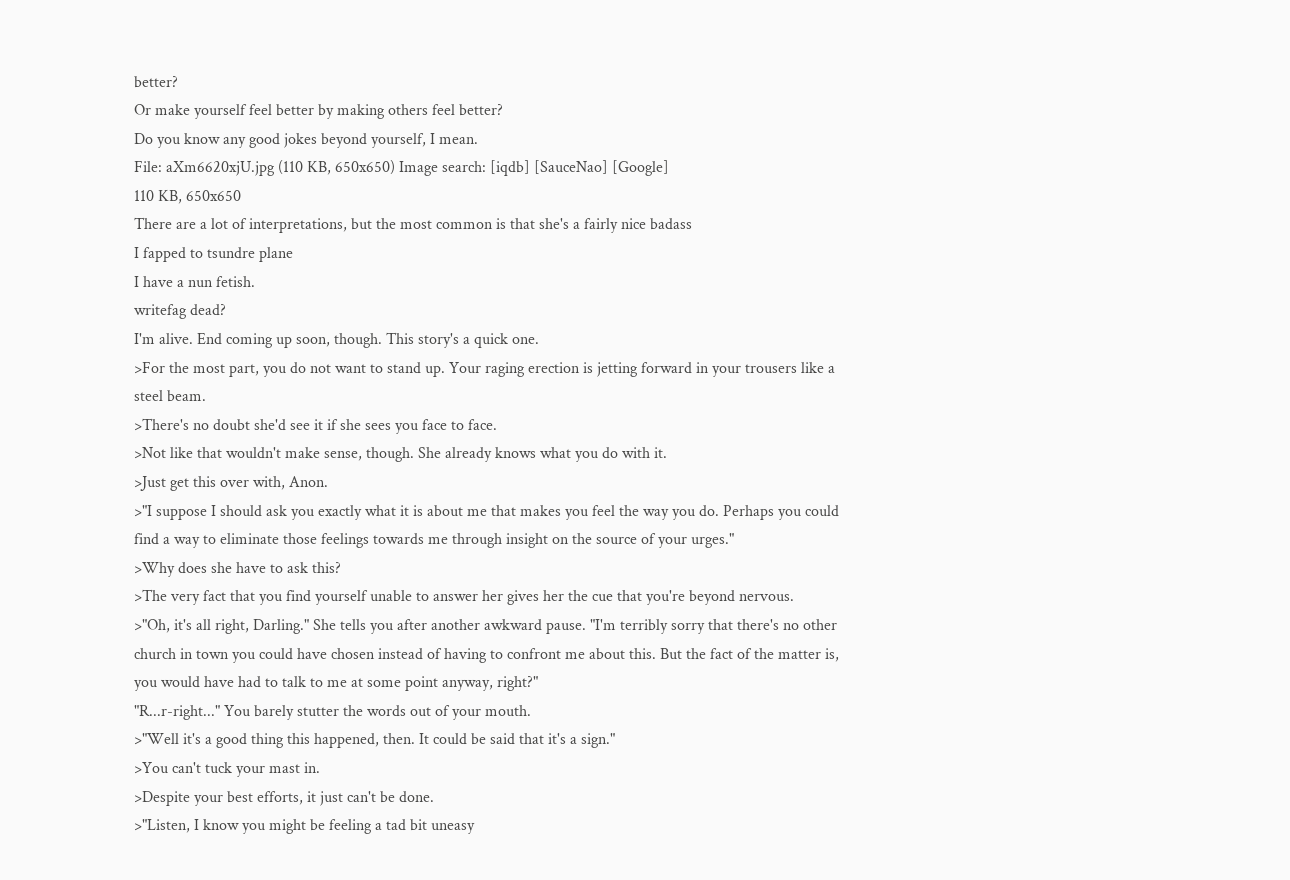better?
Or make yourself feel better by making others feel better?
Do you know any good jokes beyond yourself, I mean.
File: aXm6620xjU.jpg (110 KB, 650x650) Image search: [iqdb] [SauceNao] [Google]
110 KB, 650x650
There are a lot of interpretations, but the most common is that she's a fairly nice badass
I fapped to tsundre plane
I have a nun fetish.
writefag dead?
I'm alive. End coming up soon, though. This story's a quick one.
>For the most part, you do not want to stand up. Your raging erection is jetting forward in your trousers like a steel beam.
>There's no doubt she'd see it if she sees you face to face.
>Not like that wouldn't make sense, though. She already knows what you do with it.
>Just get this over with, Anon.
>"I suppose I should ask you exactly what it is about me that makes you feel the way you do. Perhaps you could find a way to eliminate those feelings towards me through insight on the source of your urges."
>Why does she have to ask this?
>The very fact that you find yourself unable to answer her gives her the cue that you're beyond nervous.
>"Oh, it's all right, Darling." She tells you after another awkward pause. "I'm terribly sorry that there's no other church in town you could have chosen instead of having to confront me about this. But the fact of the matter is, you would have had to talk to me at some point anyway, right?"
"R...r-right..." You barely stutter the words out of your mouth.
>"Well it's a good thing this happened, then. It could be said that it's a sign."
>You can't tuck your mast in.
>Despite your best efforts, it just can't be done.
>"Listen, I know you might be feeling a tad bit uneasy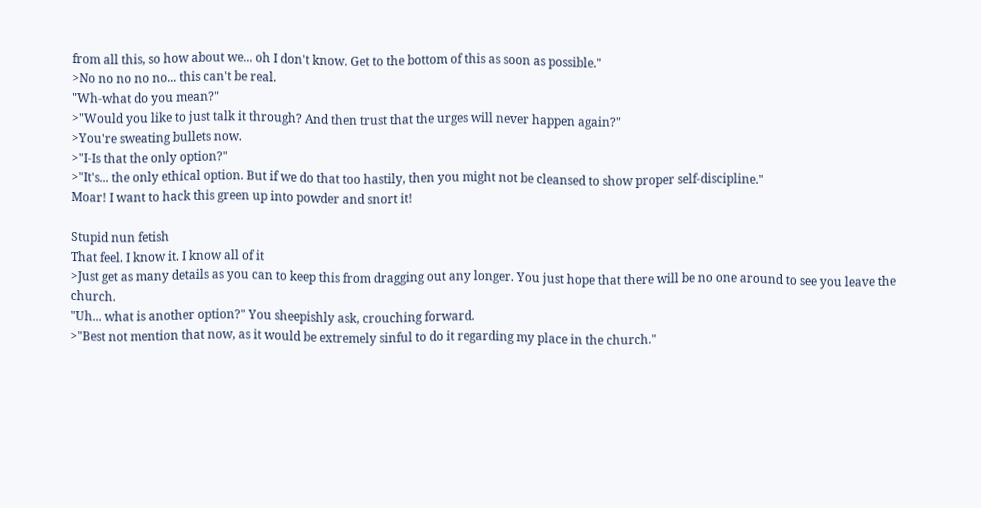from all this, so how about we... oh I don't know. Get to the bottom of this as soon as possible."
>No no no no no... this can't be real.
"Wh-what do you mean?"
>"Would you like to just talk it through? And then trust that the urges will never happen again?"
>You're sweating bullets now.
>"I-Is that the only option?"
>"It's... the only ethical option. But if we do that too hastily, then you might not be cleansed to show proper self-discipline."
Moar! I want to hack this green up into powder and snort it!

Stupid nun fetish
That feel. I know it. I know all of it
>Just get as many details as you can to keep this from dragging out any longer. You just hope that there will be no one around to see you leave the church.
"Uh... what is another option?" You sheepishly ask, crouching forward.
>"Best not mention that now, as it would be extremely sinful to do it regarding my place in the church."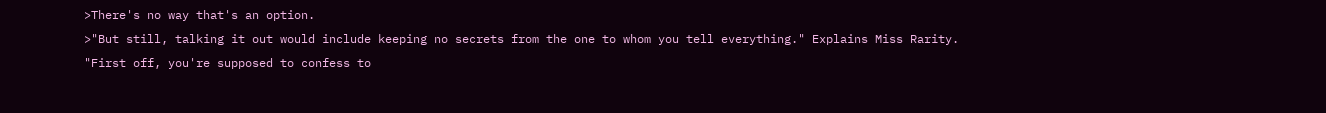>There's no way that's an option.
>"But still, talking it out would include keeping no secrets from the one to whom you tell everything." Explains Miss Rarity. "First off, you're supposed to confess to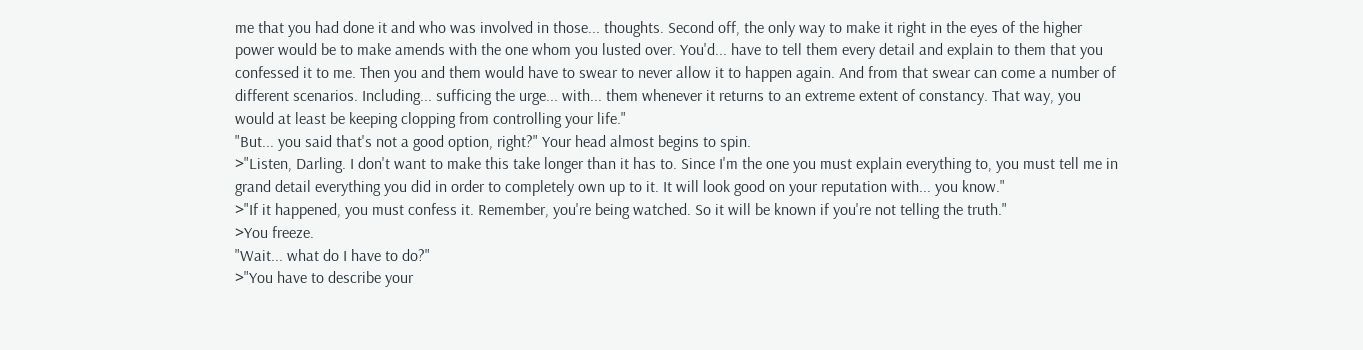me that you had done it and who was involved in those... thoughts. Second off, the only way to make it right in the eyes of the higher power would be to make amends with the one whom you lusted over. You'd... have to tell them every detail and explain to them that you confessed it to me. Then you and them would have to swear to never allow it to happen again. And from that swear can come a number of different scenarios. Including... sufficing the urge... with... them whenever it returns to an extreme extent of constancy. That way, you would at least be keeping clopping from controlling your life."
"But... you said that's not a good option, right?" Your head almost begins to spin.
>"Listen, Darling. I don't want to make this take longer than it has to. Since I'm the one you must explain everything to, you must tell me in grand detail everything you did in order to completely own up to it. It will look good on your reputation with... you know."
>"If it happened, you must confess it. Remember, you're being watched. So it will be known if you're not telling the truth."
>You freeze.
"Wait... what do I have to do?"
>"You have to describe your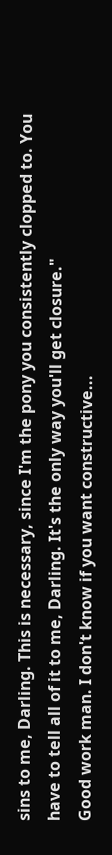sins to me, Darling. This is necessary, since I'm the pony you consistently clopped to. You have to tell all of it to me, Darling. It's the only way you'll get closure."
Good work man. I don't know if you want constructive...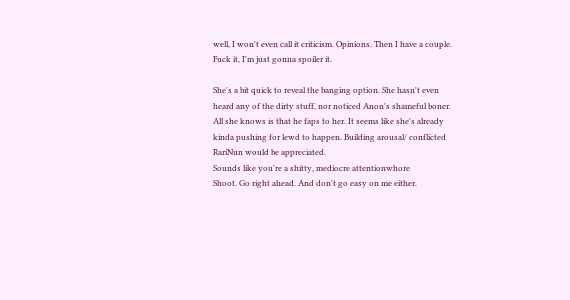well, I won't even call it criticism. Opinions. Then I have a couple.
Fuck it, I'm just gonna spoiler it.

She's a bit quick to reveal the banging option. She hasn't even heard any of the dirty stuff, nor noticed Anon's shameful boner. All she knows is that he faps to her. It seems like she's already kinda pushing for lewd to happen. Building arousal/ conflicted RariNun would be appreciated.
Sounds like you're a shitty, mediocre attentionwhore
Shoot. Go right ahead. And don't go easy on me either.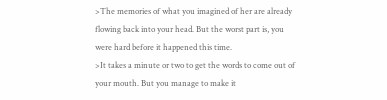>The memories of what you imagined of her are already flowing back into your head. But the worst part is, you were hard before it happened this time.
>It takes a minute or two to get the words to come out of your mouth. But you manage to make it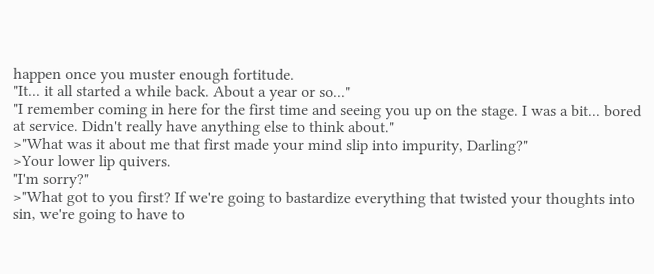happen once you muster enough fortitude.
"It... it all started a while back. About a year or so..."
"I remember coming in here for the first time and seeing you up on the stage. I was a bit... bored at service. Didn't really have anything else to think about."
>"What was it about me that first made your mind slip into impurity, Darling?"
>Your lower lip quivers.
"I'm sorry?"
>"What got to you first? If we're going to bastardize everything that twisted your thoughts into sin, we're going to have to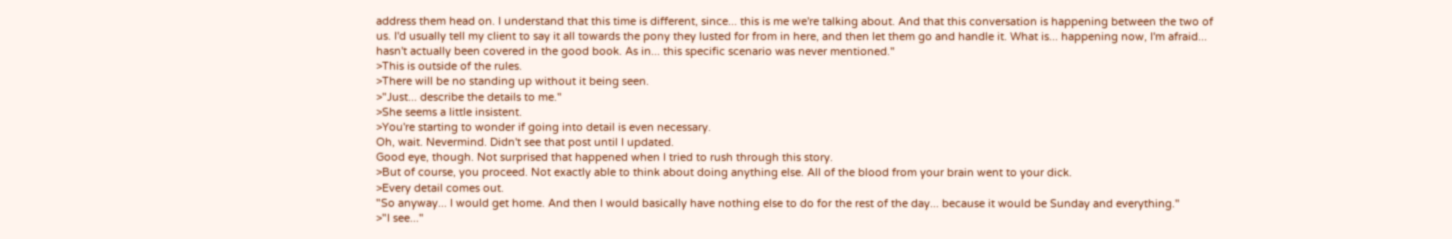address them head on. I understand that this time is different, since... this is me we're talking about. And that this conversation is happening between the two of us. I'd usually tell my client to say it all towards the pony they lusted for from in here, and then let them go and handle it. What is... happening now, I'm afraid... hasn't actually been covered in the good book. As in... this specific scenario was never mentioned."
>This is outside of the rules.
>There will be no standing up without it being seen.
>"Just... describe the details to me."
>She seems a little insistent.
>You're starting to wonder if going into detail is even necessary.
Oh, wait. Nevermind. Didn't see that post until I updated.
Good eye, though. Not surprised that happened when I tried to rush through this story.
>But of course, you proceed. Not exactly able to think about doing anything else. All of the blood from your brain went to your dick.
>Every detail comes out.
"So anyway... I would get home. And then I would basically have nothing else to do for the rest of the day... because it would be Sunday and everything."
>"I see..."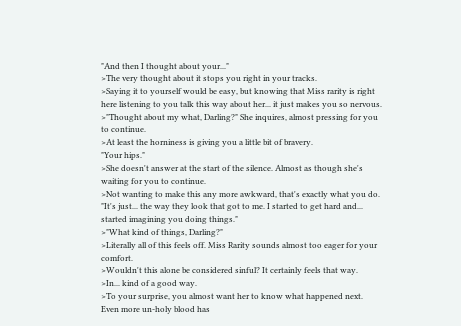"And then I thought about your..."
>The very thought about it stops you right in your tracks.
>Saying it to yourself would be easy, but knowing that Miss rarity is right here listening to you talk this way about her... it just makes you so nervous.
>"Thought about my what, Darling?" She inquires, almost pressing for you to continue.
>At least the horniness is giving you a little bit of bravery.
"Your hips."
>She doesn't answer at the start of the silence. Almost as though she's waiting for you to continue.
>Not wanting to make this any more awkward, that's exactly what you do.
"It's just... the way they look that got to me. I started to get hard and... started imagining you doing things."
>"What kind of things, Darling?"
>Literally all of this feels off. Miss Rarity sounds almost too eager for your comfort.
>Wouldn't this alone be considered sinful? It certainly feels that way.
>In... kind of a good way.
>To your surprise, you almost want her to know what happened next. Even more un-holy blood has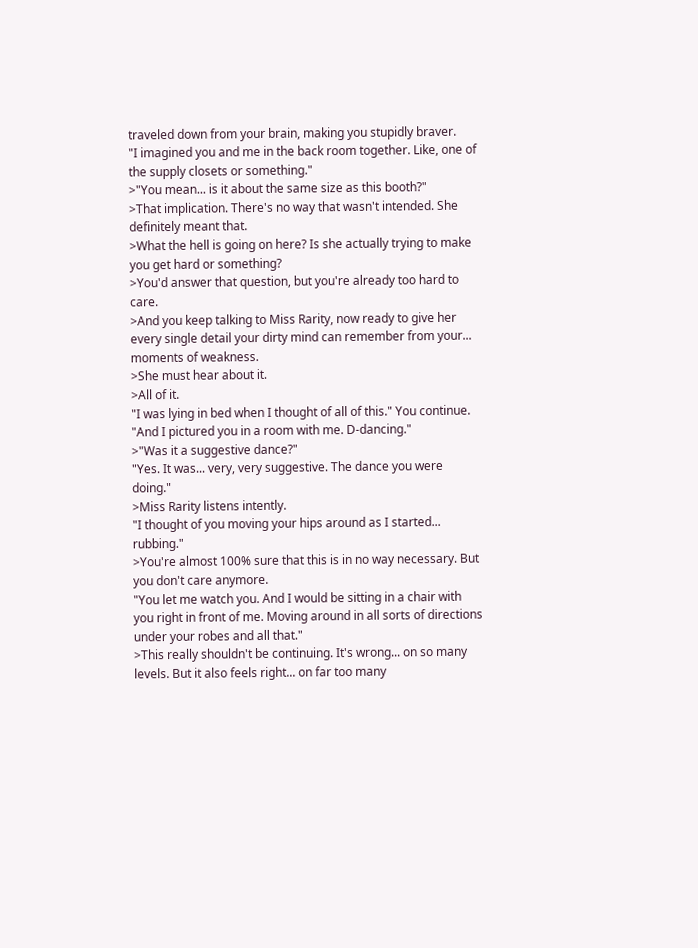traveled down from your brain, making you stupidly braver.
"I imagined you and me in the back room together. Like, one of the supply closets or something."
>"You mean... is it about the same size as this booth?"
>That implication. There's no way that wasn't intended. She definitely meant that.
>What the hell is going on here? Is she actually trying to make you get hard or something?
>You'd answer that question, but you're already too hard to care.
>And you keep talking to Miss Rarity, now ready to give her every single detail your dirty mind can remember from your... moments of weakness.
>She must hear about it.
>All of it.
"I was lying in bed when I thought of all of this." You continue. "And I pictured you in a room with me. D-dancing."
>"Was it a suggestive dance?"
"Yes. It was... very, very suggestive. The dance you were doing."
>Miss Rarity listens intently.
"I thought of you moving your hips around as I started... rubbing."
>You're almost 100% sure that this is in no way necessary. But you don't care anymore.
"You let me watch you. And I would be sitting in a chair with you right in front of me. Moving around in all sorts of directions under your robes and all that."
>This really shouldn't be continuing. It's wrong... on so many levels. But it also feels right... on far too many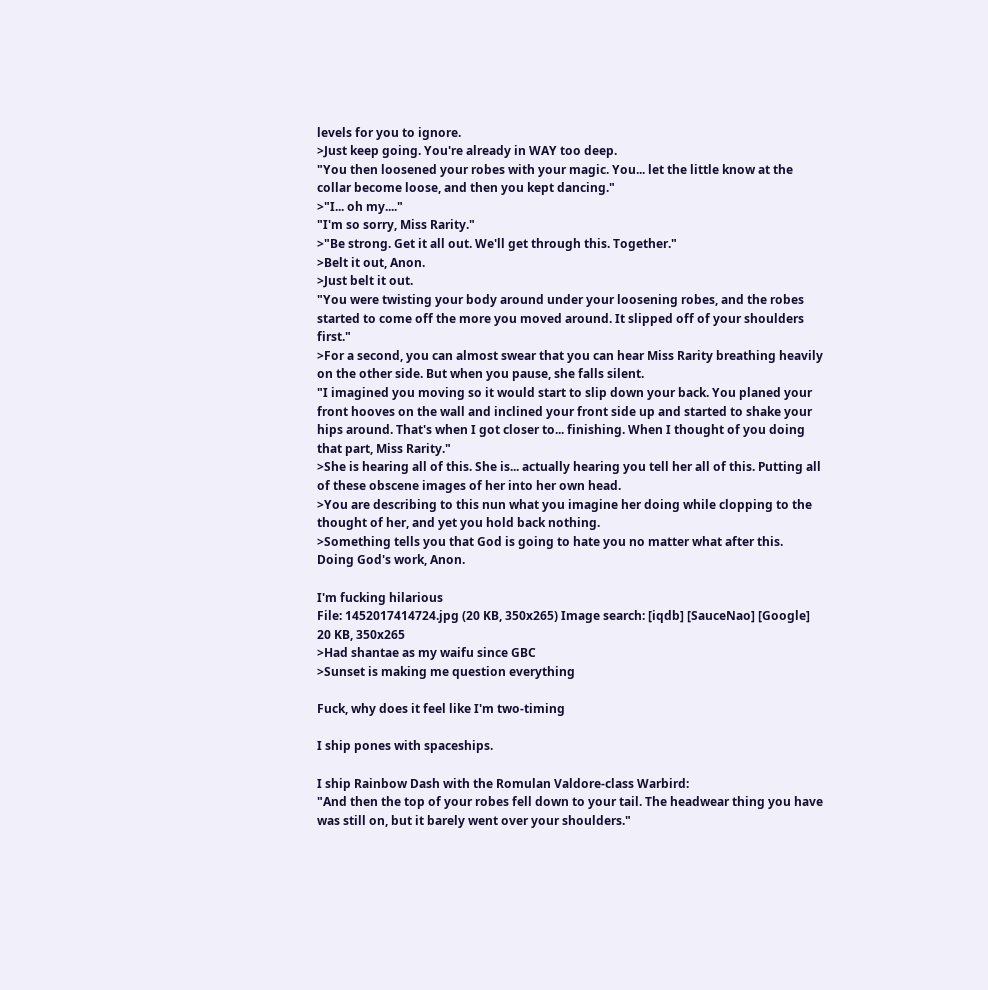levels for you to ignore.
>Just keep going. You're already in WAY too deep.
"You then loosened your robes with your magic. You... let the little know at the collar become loose, and then you kept dancing."
>"I... oh my...."
"I'm so sorry, Miss Rarity."
>"Be strong. Get it all out. We'll get through this. Together."
>Belt it out, Anon.
>Just belt it out.
"You were twisting your body around under your loosening robes, and the robes started to come off the more you moved around. It slipped off of your shoulders first."
>For a second, you can almost swear that you can hear Miss Rarity breathing heavily on the other side. But when you pause, she falls silent.
"I imagined you moving so it would start to slip down your back. You planed your front hooves on the wall and inclined your front side up and started to shake your hips around. That's when I got closer to... finishing. When I thought of you doing that part, Miss Rarity."
>She is hearing all of this. She is... actually hearing you tell her all of this. Putting all of these obscene images of her into her own head.
>You are describing to this nun what you imagine her doing while clopping to the thought of her, and yet you hold back nothing.
>Something tells you that God is going to hate you no matter what after this.
Doing God's work, Anon.

I'm fucking hilarious
File: 1452017414724.jpg (20 KB, 350x265) Image search: [iqdb] [SauceNao] [Google]
20 KB, 350x265
>Had shantae as my waifu since GBC
>Sunset is making me question everything

Fuck, why does it feel like I'm two-timing

I ship pones with spaceships.

I ship Rainbow Dash with the Romulan Valdore-class Warbird:
"And then the top of your robes fell down to your tail. The headwear thing you have was still on, but it barely went over your shoulders."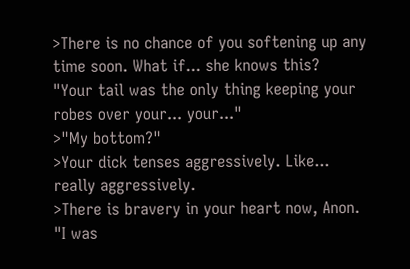>There is no chance of you softening up any time soon. What if... she knows this?
"Your tail was the only thing keeping your robes over your... your..."
>"My bottom?"
>Your dick tenses aggressively. Like... really aggressively.
>There is bravery in your heart now, Anon.
"I was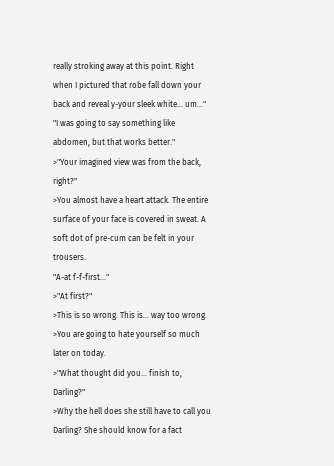really stroking away at this point. Right when I pictured that robe fall down your back and reveal y-your sleek white... um..."
"I was going to say something like abdomen, but that works better."
>"Your imagined view was from the back, right?"
>You almost have a heart attack. The entire surface of your face is covered in sweat. A soft dot of pre-cum can be felt in your trousers.
"A-at f-f-first..."
>"At first?"
>This is so wrong. This is... way too wrong.
>You are going to hate yourself so much later on today.
>"What thought did you... finish to, Darling?"
>Why the hell does she still have to call you Darling? She should know for a fact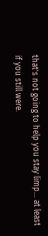that's not going to help you stay limp... at least if you still were.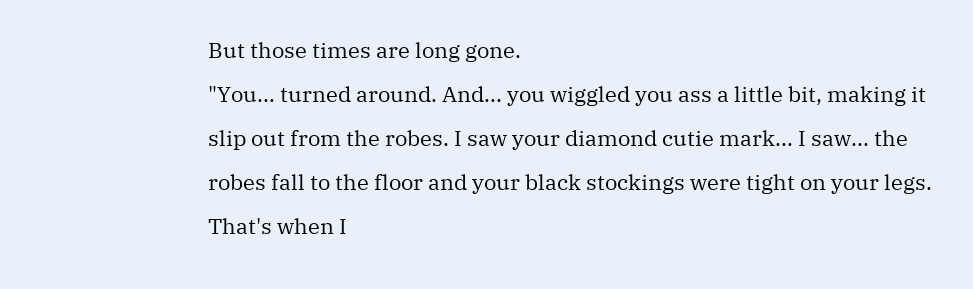But those times are long gone.
"You... turned around. And... you wiggled you ass a little bit, making it slip out from the robes. I saw your diamond cutie mark... I saw... the robes fall to the floor and your black stockings were tight on your legs. That's when I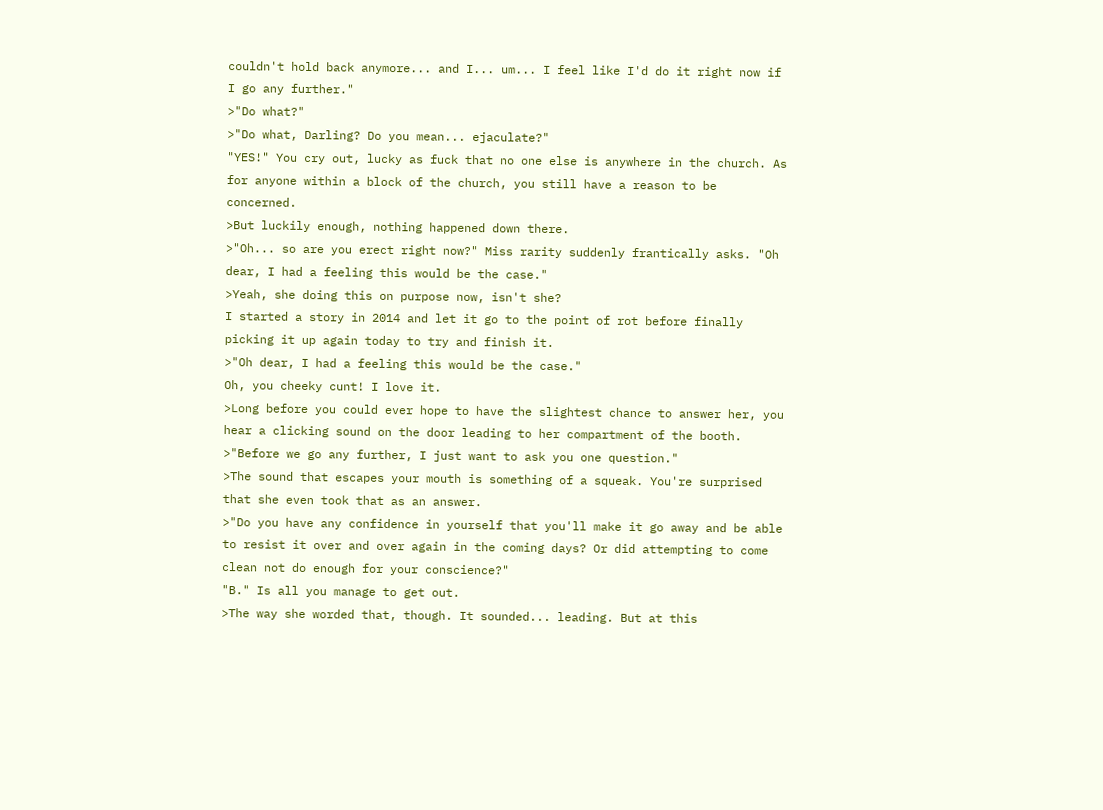couldn't hold back anymore... and I... um... I feel like I'd do it right now if I go any further."
>"Do what?"
>"Do what, Darling? Do you mean... ejaculate?"
"YES!" You cry out, lucky as fuck that no one else is anywhere in the church. As for anyone within a block of the church, you still have a reason to be concerned.
>But luckily enough, nothing happened down there.
>"Oh... so are you erect right now?" Miss rarity suddenly frantically asks. "Oh dear, I had a feeling this would be the case."
>Yeah, she doing this on purpose now, isn't she?
I started a story in 2014 and let it go to the point of rot before finally picking it up again today to try and finish it.
>"Oh dear, I had a feeling this would be the case."
Oh, you cheeky cunt! I love it.
>Long before you could ever hope to have the slightest chance to answer her, you hear a clicking sound on the door leading to her compartment of the booth.
>"Before we go any further, I just want to ask you one question."
>The sound that escapes your mouth is something of a squeak. You're surprised that she even took that as an answer.
>"Do you have any confidence in yourself that you'll make it go away and be able to resist it over and over again in the coming days? Or did attempting to come clean not do enough for your conscience?"
"B." Is all you manage to get out.
>The way she worded that, though. It sounded... leading. But at this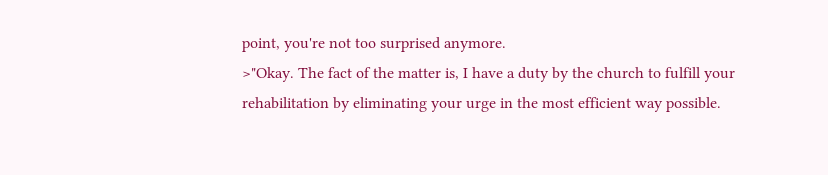point, you're not too surprised anymore.
>"Okay. The fact of the matter is, I have a duty by the church to fulfill your rehabilitation by eliminating your urge in the most efficient way possible.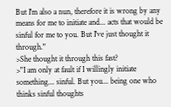But I'm also a nun, therefore it is wrong by any means for me to initiate and... acts that would be sinful for me to you. But I've just thought it through."
>She thought it through this fast?
>"I am only at fault if I willingly initiate something... sinful. But you... being one who thinks sinful thoughts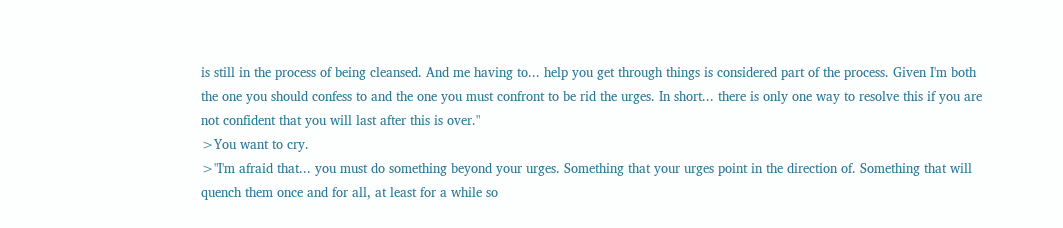is still in the process of being cleansed. And me having to... help you get through things is considered part of the process. Given I'm both the one you should confess to and the one you must confront to be rid the urges. In short... there is only one way to resolve this if you are not confident that you will last after this is over."
>You want to cry.
>"I'm afraid that... you must do something beyond your urges. Something that your urges point in the direction of. Something that will quench them once and for all, at least for a while so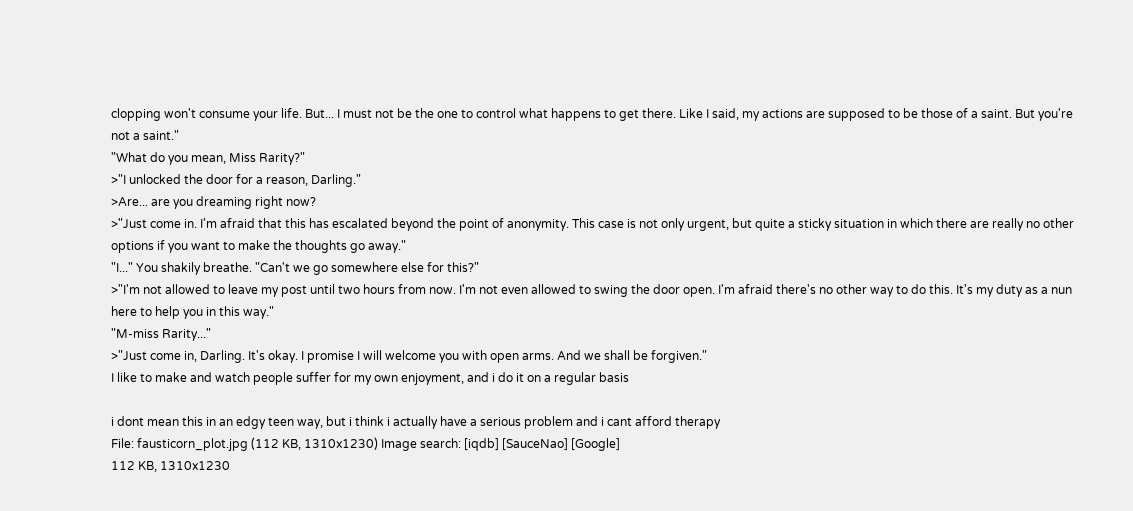clopping won't consume your life. But... I must not be the one to control what happens to get there. Like I said, my actions are supposed to be those of a saint. But you're not a saint."
"What do you mean, Miss Rarity?"
>"I unlocked the door for a reason, Darling."
>Are... are you dreaming right now?
>"Just come in. I'm afraid that this has escalated beyond the point of anonymity. This case is not only urgent, but quite a sticky situation in which there are really no other options if you want to make the thoughts go away."
"I..." You shakily breathe. "Can't we go somewhere else for this?"
>"I'm not allowed to leave my post until two hours from now. I'm not even allowed to swing the door open. I'm afraid there's no other way to do this. It's my duty as a nun here to help you in this way."
"M-miss Rarity..."
>"Just come in, Darling. It's okay. I promise I will welcome you with open arms. And we shall be forgiven."
I like to make and watch people suffer for my own enjoyment, and i do it on a regular basis

i dont mean this in an edgy teen way, but i think i actually have a serious problem and i cant afford therapy
File: fausticorn_plot.jpg (112 KB, 1310x1230) Image search: [iqdb] [SauceNao] [Google]
112 KB, 1310x1230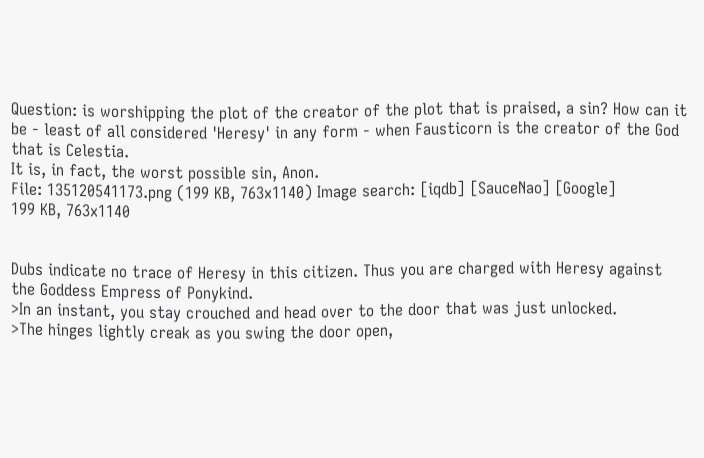Question: is worshipping the plot of the creator of the plot that is praised, a sin? How can it be - least of all considered 'Heresy' in any form - when Fausticorn is the creator of the God that is Celestia.
It is, in fact, the worst possible sin, Anon.
File: 135120541173.png (199 KB, 763x1140) Image search: [iqdb] [SauceNao] [Google]
199 KB, 763x1140


Dubs indicate no trace of Heresy in this citizen. Thus you are charged with Heresy against the Goddess Empress of Ponykind.
>In an instant, you stay crouched and head over to the door that was just unlocked.
>The hinges lightly creak as you swing the door open,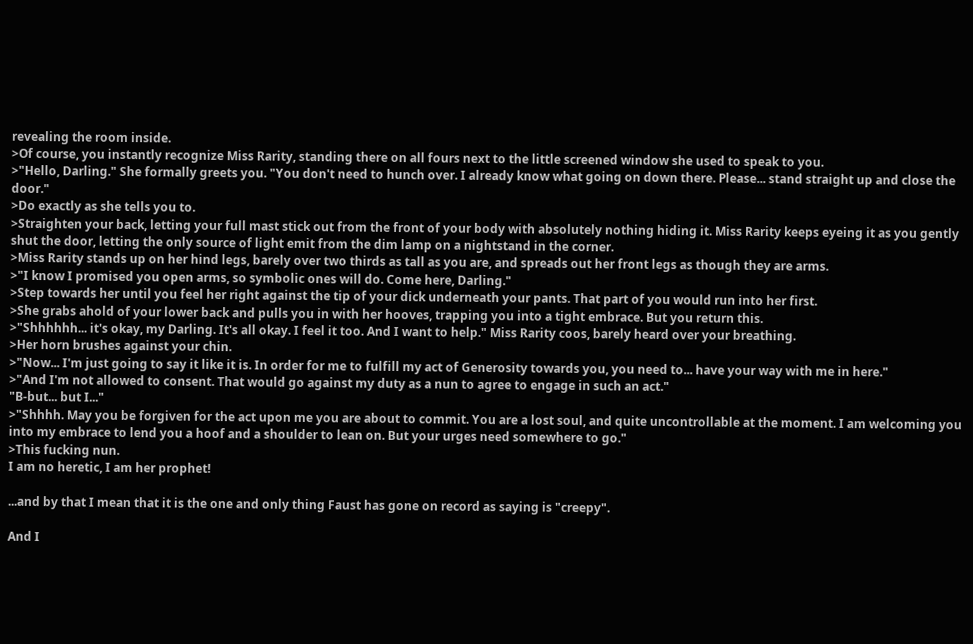revealing the room inside.
>Of course, you instantly recognize Miss Rarity, standing there on all fours next to the little screened window she used to speak to you.
>"Hello, Darling." She formally greets you. "You don't need to hunch over. I already know what going on down there. Please... stand straight up and close the door."
>Do exactly as she tells you to.
>Straighten your back, letting your full mast stick out from the front of your body with absolutely nothing hiding it. Miss Rarity keeps eyeing it as you gently shut the door, letting the only source of light emit from the dim lamp on a nightstand in the corner.
>Miss Rarity stands up on her hind legs, barely over two thirds as tall as you are, and spreads out her front legs as though they are arms.
>"I know I promised you open arms, so symbolic ones will do. Come here, Darling."
>Step towards her until you feel her right against the tip of your dick underneath your pants. That part of you would run into her first.
>She grabs ahold of your lower back and pulls you in with her hooves, trapping you into a tight embrace. But you return this.
>"Shhhhhh... it's okay, my Darling. It's all okay. I feel it too. And I want to help." Miss Rarity coos, barely heard over your breathing.
>Her horn brushes against your chin.
>"Now... I'm just going to say it like it is. In order for me to fulfill my act of Generosity towards you, you need to... have your way with me in here."
>"And I'm not allowed to consent. That would go against my duty as a nun to agree to engage in such an act."
"B-but... but I..."
>"Shhhh. May you be forgiven for the act upon me you are about to commit. You are a lost soul, and quite uncontrollable at the moment. I am welcoming you into my embrace to lend you a hoof and a shoulder to lean on. But your urges need somewhere to go."
>This fucking nun.
I am no heretic, I am her prophet!

...and by that I mean that it is the one and only thing Faust has gone on record as saying is "creepy".

And I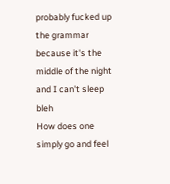probably fucked up the grammar because it's the middle of the night and I can't sleep bleh
How does one simply go and feel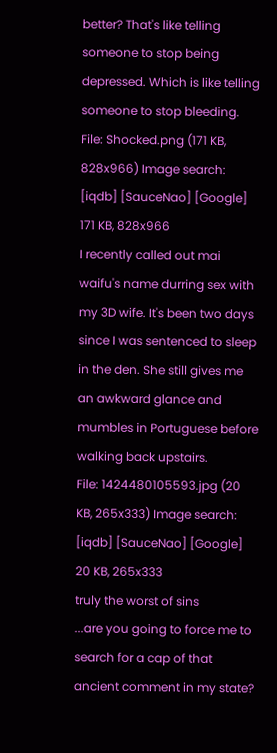better? That's like telling someone to stop being depressed. Which is like telling someone to stop bleeding.
File: Shocked.png (171 KB, 828x966) Image search: [iqdb] [SauceNao] [Google]
171 KB, 828x966
I recently called out mai waifu's name durring sex with my 3D wife. It's been two days since I was sentenced to sleep in the den. She still gives me an awkward glance and mumbles in Portuguese before walking back upstairs.
File: 1424480105593.jpg (20 KB, 265x333) Image search: [iqdb] [SauceNao] [Google]
20 KB, 265x333
truly the worst of sins
...are you going to force me to search for a cap of that ancient comment in my state?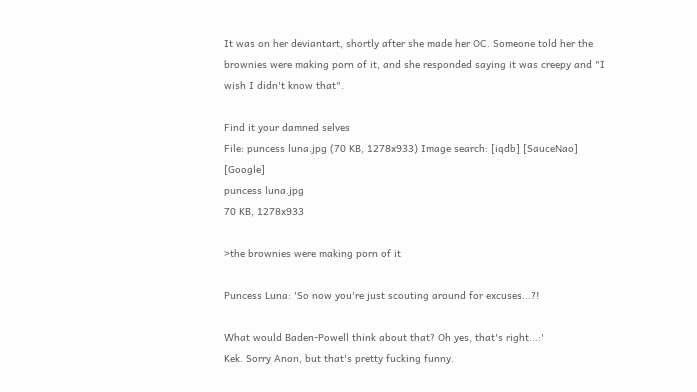It was on her deviantart, shortly after she made her OC. Someone told her the brownies were making porn of it, and she responded saying it was creepy and "I wish I didn't know that".

Find it your damned selves
File: puncess luna.jpg (70 KB, 1278x933) Image search: [iqdb] [SauceNao] [Google]
puncess luna.jpg
70 KB, 1278x933

>the brownies were making porn of it

Puncess Luna: 'So now you're just scouting around for excuses...?!

What would Baden-Powell think about that? Oh yes, that's right...:'
Kek. Sorry Anon, but that's pretty fucking funny.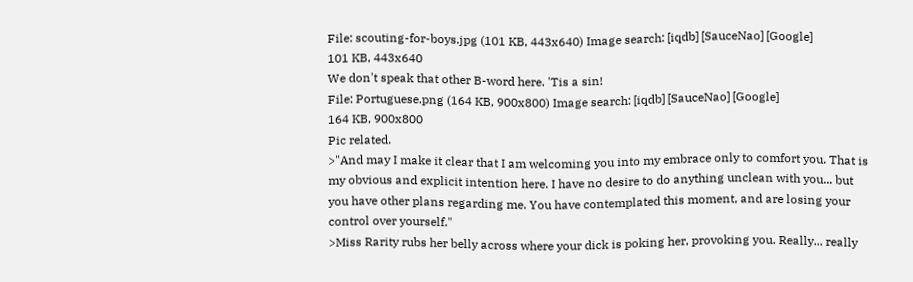File: scouting-for-boys.jpg (101 KB, 443x640) Image search: [iqdb] [SauceNao] [Google]
101 KB, 443x640
We don't speak that other B-word here. 'Tis a sin!
File: Portuguese.png (164 KB, 900x800) Image search: [iqdb] [SauceNao] [Google]
164 KB, 900x800
Pic related.
>"And may I make it clear that I am welcoming you into my embrace only to comfort you. That is my obvious and explicit intention here. I have no desire to do anything unclean with you... but you have other plans regarding me. You have contemplated this moment, and are losing your control over yourself."
>Miss Rarity rubs her belly across where your dick is poking her, provoking you. Really... really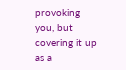provoking you, but covering it up as a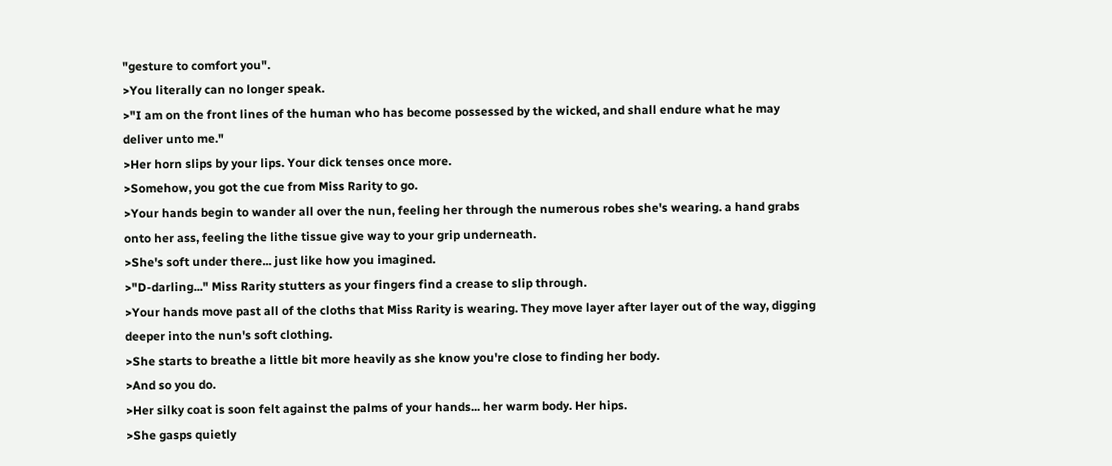"gesture to comfort you".
>You literally can no longer speak.
>"I am on the front lines of the human who has become possessed by the wicked, and shall endure what he may deliver unto me."
>Her horn slips by your lips. Your dick tenses once more.
>Somehow, you got the cue from Miss Rarity to go.
>Your hands begin to wander all over the nun, feeling her through the numerous robes she's wearing. a hand grabs onto her ass, feeling the lithe tissue give way to your grip underneath.
>She's soft under there... just like how you imagined.
>"D-darling..." Miss Rarity stutters as your fingers find a crease to slip through.
>Your hands move past all of the cloths that Miss Rarity is wearing. They move layer after layer out of the way, digging deeper into the nun's soft clothing.
>She starts to breathe a little bit more heavily as she know you're close to finding her body.
>And so you do.
>Her silky coat is soon felt against the palms of your hands... her warm body. Her hips.
>She gasps quietly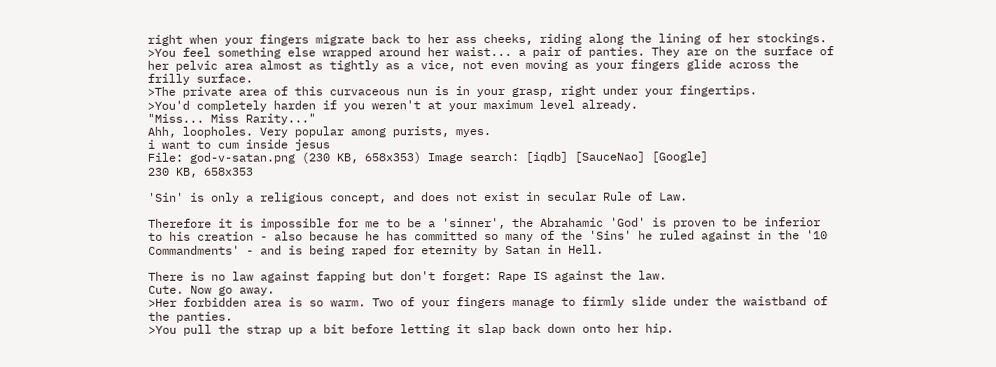right when your fingers migrate back to her ass cheeks, riding along the lining of her stockings.
>You feel something else wrapped around her waist... a pair of panties. They are on the surface of her pelvic area almost as tightly as a vice, not even moving as your fingers glide across the frilly surface.
>The private area of this curvaceous nun is in your grasp, right under your fingertips.
>You'd completely harden if you weren't at your maximum level already.
"Miss... Miss Rarity..."
Ahh, loopholes. Very popular among purists, myes.
i want to cum inside jesus
File: god-v-satan.png (230 KB, 658x353) Image search: [iqdb] [SauceNao] [Google]
230 KB, 658x353

'Sin' is only a religious concept, and does not exist in secular Rule of Law.

Therefore it is impossible for me to be a 'sinner', the Abrahamic 'God' is proven to be inferior to his creation - also because he has committed so many of the 'Sins' he ruled against in the '10 Commandments' - and is being raped for eternity by Satan in Hell.

There is no law against fapping but don't forget: Rape IS against the law.
Cute. Now go away.
>Her forbidden area is so warm. Two of your fingers manage to firmly slide under the waistband of the panties.
>You pull the strap up a bit before letting it slap back down onto her hip.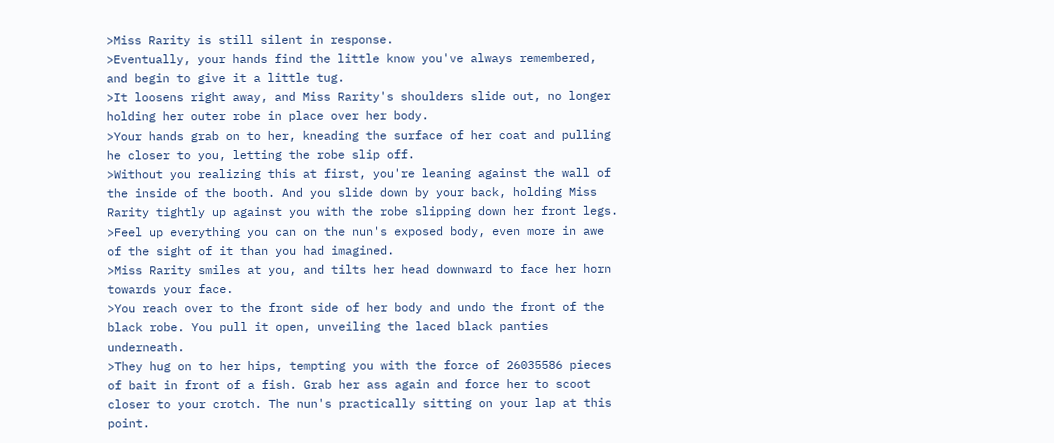>Miss Rarity is still silent in response.
>Eventually, your hands find the little know you've always remembered, and begin to give it a little tug.
>It loosens right away, and Miss Rarity's shoulders slide out, no longer holding her outer robe in place over her body.
>Your hands grab on to her, kneading the surface of her coat and pulling he closer to you, letting the robe slip off.
>Without you realizing this at first, you're leaning against the wall of the inside of the booth. And you slide down by your back, holding Miss Rarity tightly up against you with the robe slipping down her front legs.
>Feel up everything you can on the nun's exposed body, even more in awe of the sight of it than you had imagined.
>Miss Rarity smiles at you, and tilts her head downward to face her horn towards your face.
>You reach over to the front side of her body and undo the front of the black robe. You pull it open, unveiling the laced black panties underneath.
>They hug on to her hips, tempting you with the force of 26035586 pieces of bait in front of a fish. Grab her ass again and force her to scoot closer to your crotch. The nun's practically sitting on your lap at this point.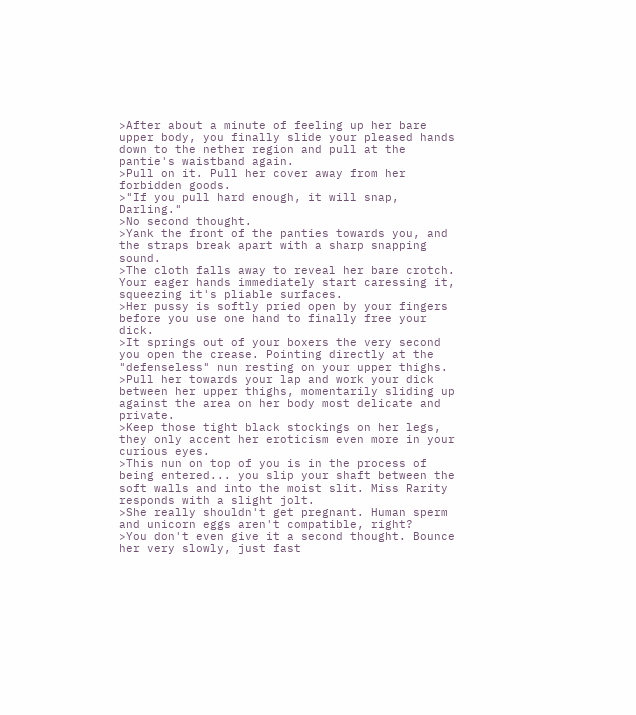>After about a minute of feeling up her bare upper body, you finally slide your pleased hands down to the nether region and pull at the pantie's waistband again.
>Pull on it. Pull her cover away from her forbidden goods.
>"If you pull hard enough, it will snap, Darling."
>No second thought.
>Yank the front of the panties towards you, and the straps break apart with a sharp snapping sound.
>The cloth falls away to reveal her bare crotch. Your eager hands immediately start caressing it, squeezing it's pliable surfaces.
>Her pussy is softly pried open by your fingers before you use one hand to finally free your dick.
>It springs out of your boxers the very second you open the crease. Pointing directly at the "defenseless" nun resting on your upper thighs.
>Pull her towards your lap and work your dick between her upper thighs, momentarily sliding up against the area on her body most delicate and private.
>Keep those tight black stockings on her legs, they only accent her eroticism even more in your curious eyes.
>This nun on top of you is in the process of being entered... you slip your shaft between the soft walls and into the moist slit. Miss Rarity responds with a slight jolt.
>She really shouldn't get pregnant. Human sperm and unicorn eggs aren't compatible, right?
>You don't even give it a second thought. Bounce her very slowly, just fast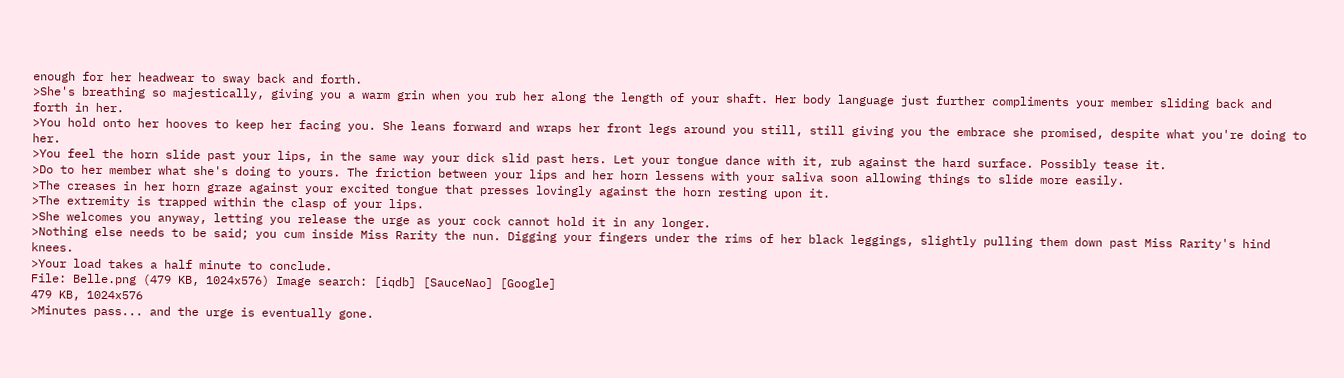enough for her headwear to sway back and forth.
>She's breathing so majestically, giving you a warm grin when you rub her along the length of your shaft. Her body language just further compliments your member sliding back and forth in her.
>You hold onto her hooves to keep her facing you. She leans forward and wraps her front legs around you still, still giving you the embrace she promised, despite what you're doing to her.
>You feel the horn slide past your lips, in the same way your dick slid past hers. Let your tongue dance with it, rub against the hard surface. Possibly tease it.
>Do to her member what she's doing to yours. The friction between your lips and her horn lessens with your saliva soon allowing things to slide more easily.
>The creases in her horn graze against your excited tongue that presses lovingly against the horn resting upon it.
>The extremity is trapped within the clasp of your lips.
>She welcomes you anyway, letting you release the urge as your cock cannot hold it in any longer.
>Nothing else needs to be said; you cum inside Miss Rarity the nun. Digging your fingers under the rims of her black leggings, slightly pulling them down past Miss Rarity's hind knees.
>Your load takes a half minute to conclude.
File: Belle.png (479 KB, 1024x576) Image search: [iqdb] [SauceNao] [Google]
479 KB, 1024x576
>Minutes pass... and the urge is eventually gone.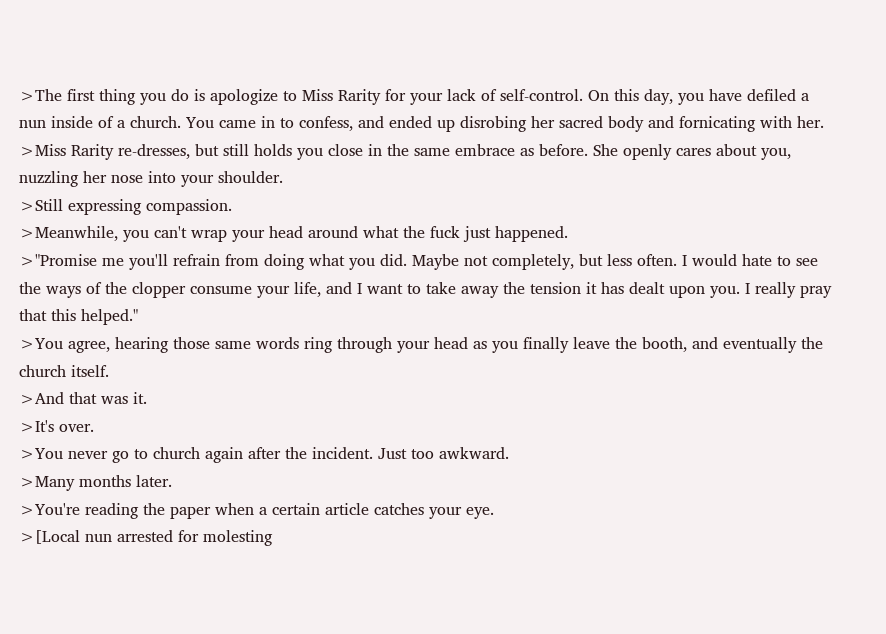>The first thing you do is apologize to Miss Rarity for your lack of self-control. On this day, you have defiled a nun inside of a church. You came in to confess, and ended up disrobing her sacred body and fornicating with her.
>Miss Rarity re-dresses, but still holds you close in the same embrace as before. She openly cares about you, nuzzling her nose into your shoulder.
>Still expressing compassion.
>Meanwhile, you can't wrap your head around what the fuck just happened.
>"Promise me you'll refrain from doing what you did. Maybe not completely, but less often. I would hate to see the ways of the clopper consume your life, and I want to take away the tension it has dealt upon you. I really pray that this helped."
>You agree, hearing those same words ring through your head as you finally leave the booth, and eventually the church itself.
>And that was it.
>It's over.
>You never go to church again after the incident. Just too awkward.
>Many months later.
>You're reading the paper when a certain article catches your eye.
>[Local nun arrested for molesting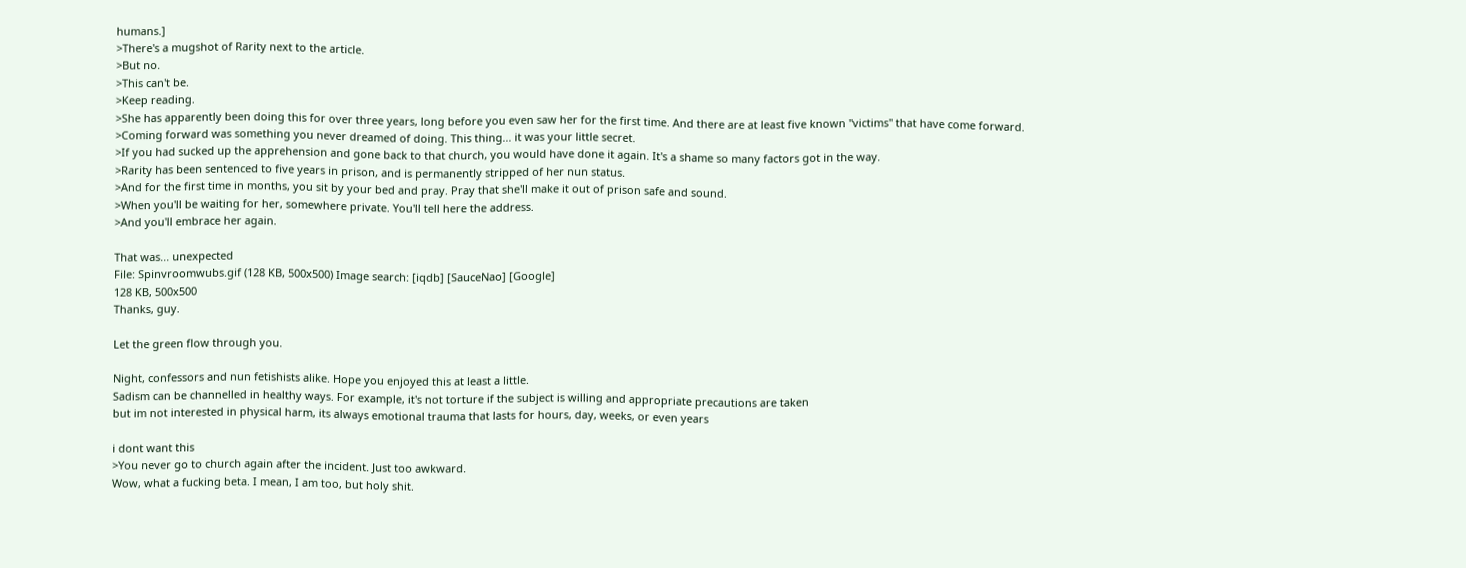humans.]
>There's a mugshot of Rarity next to the article.
>But no.
>This can't be.
>Keep reading.
>She has apparently been doing this for over three years, long before you even saw her for the first time. And there are at least five known "victims" that have come forward.
>Coming forward was something you never dreamed of doing. This thing... it was your little secret.
>If you had sucked up the apprehension and gone back to that church, you would have done it again. It's a shame so many factors got in the way.
>Rarity has been sentenced to five years in prison, and is permanently stripped of her nun status.
>And for the first time in months, you sit by your bed and pray. Pray that she'll make it out of prison safe and sound.
>When you'll be waiting for her, somewhere private. You'll tell here the address.
>And you'll embrace her again.

That was... unexpected
File: Spinvroomwubs.gif (128 KB, 500x500) Image search: [iqdb] [SauceNao] [Google]
128 KB, 500x500
Thanks, guy.

Let the green flow through you.

Night, confessors and nun fetishists alike. Hope you enjoyed this at least a little.
Sadism can be channelled in healthy ways. For example, it's not torture if the subject is willing and appropriate precautions are taken
but im not interested in physical harm, its always emotional trauma that lasts for hours, day, weeks, or even years

i dont want this
>You never go to church again after the incident. Just too awkward.
Wow, what a fucking beta. I mean, I am too, but holy shit.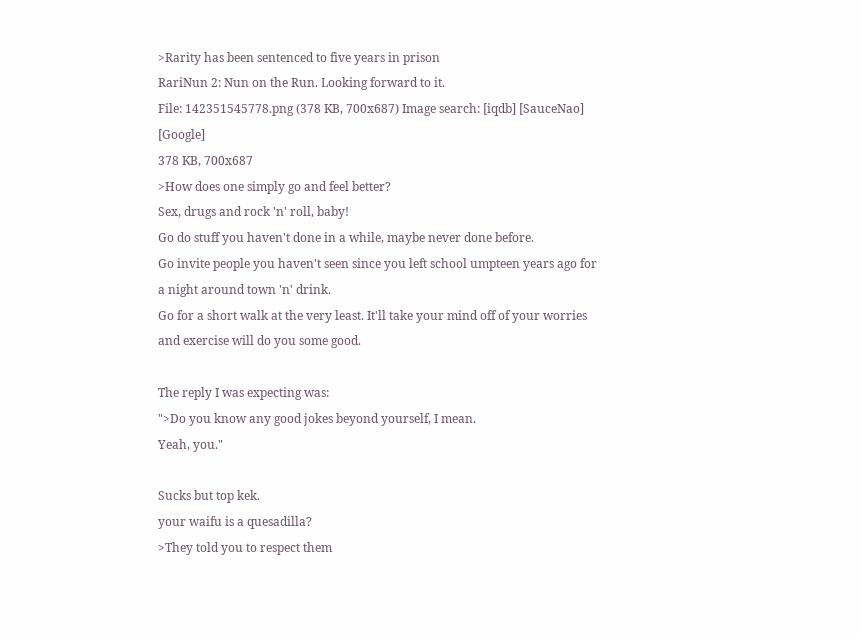>Rarity has been sentenced to five years in prison
RariNun 2: Nun on the Run. Looking forward to it.
File: 142351545778.png (378 KB, 700x687) Image search: [iqdb] [SauceNao] [Google]
378 KB, 700x687
>How does one simply go and feel better?
Sex, drugs and rock 'n' roll, baby!
Go do stuff you haven't done in a while, maybe never done before.
Go invite people you haven't seen since you left school umpteen years ago for a night around town 'n' drink.
Go for a short walk at the very least. It'll take your mind off of your worries and exercise will do you some good.

The reply I was expecting was:
">Do you know any good jokes beyond yourself, I mean.
Yeah, you."

Sucks but top kek.
your waifu is a quesadilla?
>They told you to respect them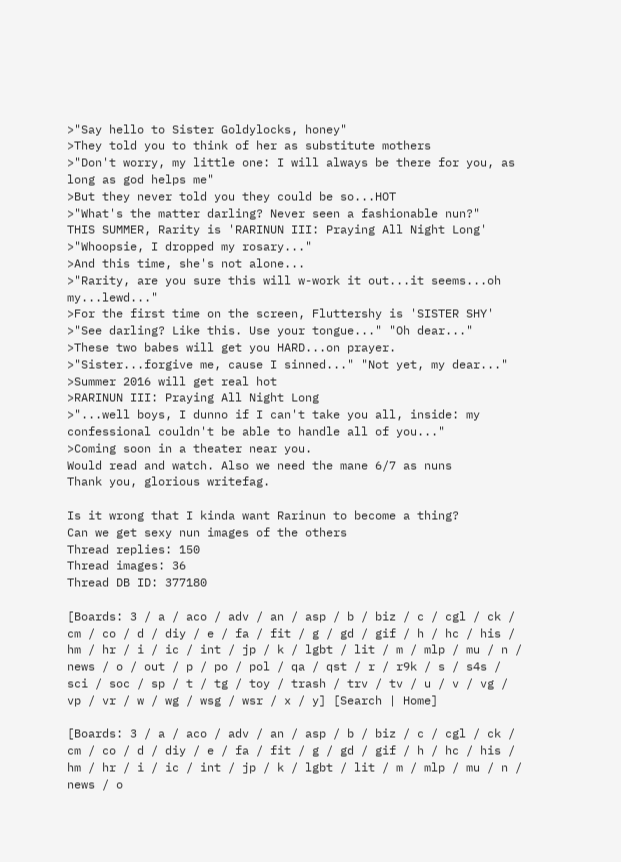>"Say hello to Sister Goldylocks, honey"
>They told you to think of her as substitute mothers
>"Don't worry, my little one: I will always be there for you, as long as god helps me"
>But they never told you they could be so...HOT
>"What's the matter darling? Never seen a fashionable nun?"
THIS SUMMER, Rarity is 'RARINUN III: Praying All Night Long'
>"Whoopsie, I dropped my rosary..."
>And this time, she's not alone...
>"Rarity, are you sure this will w-work it out...it seems...oh my...lewd..."
>For the first time on the screen, Fluttershy is 'SISTER SHY'
>"See darling? Like this. Use your tongue..." "Oh dear..."
>These two babes will get you HARD...on prayer.
>"Sister...forgive me, cause I sinned..." "Not yet, my dear..."
>Summer 2016 will get real hot
>RARINUN III: Praying All Night Long
>"...well boys, I dunno if I can't take you all, inside: my confessional couldn't be able to handle all of you..."
>Coming soon in a theater near you.
Would read and watch. Also we need the mane 6/7 as nuns
Thank you, glorious writefag.

Is it wrong that I kinda want Rarinun to become a thing?
Can we get sexy nun images of the others
Thread replies: 150
Thread images: 36
Thread DB ID: 377180

[Boards: 3 / a / aco / adv / an / asp / b / biz / c / cgl / ck / cm / co / d / diy / e / fa / fit / g / gd / gif / h / hc / his / hm / hr / i / ic / int / jp / k / lgbt / lit / m / mlp / mu / n / news / o / out / p / po / pol / qa / qst / r / r9k / s / s4s / sci / soc / sp / t / tg / toy / trash / trv / tv / u / v / vg / vp / vr / w / wg / wsg / wsr / x / y] [Search | Home]

[Boards: 3 / a / aco / adv / an / asp / b / biz / c / cgl / ck / cm / co / d / diy / e / fa / fit / g / gd / gif / h / hc / his / hm / hr / i / ic / int / jp / k / lgbt / lit / m / mlp / mu / n / news / o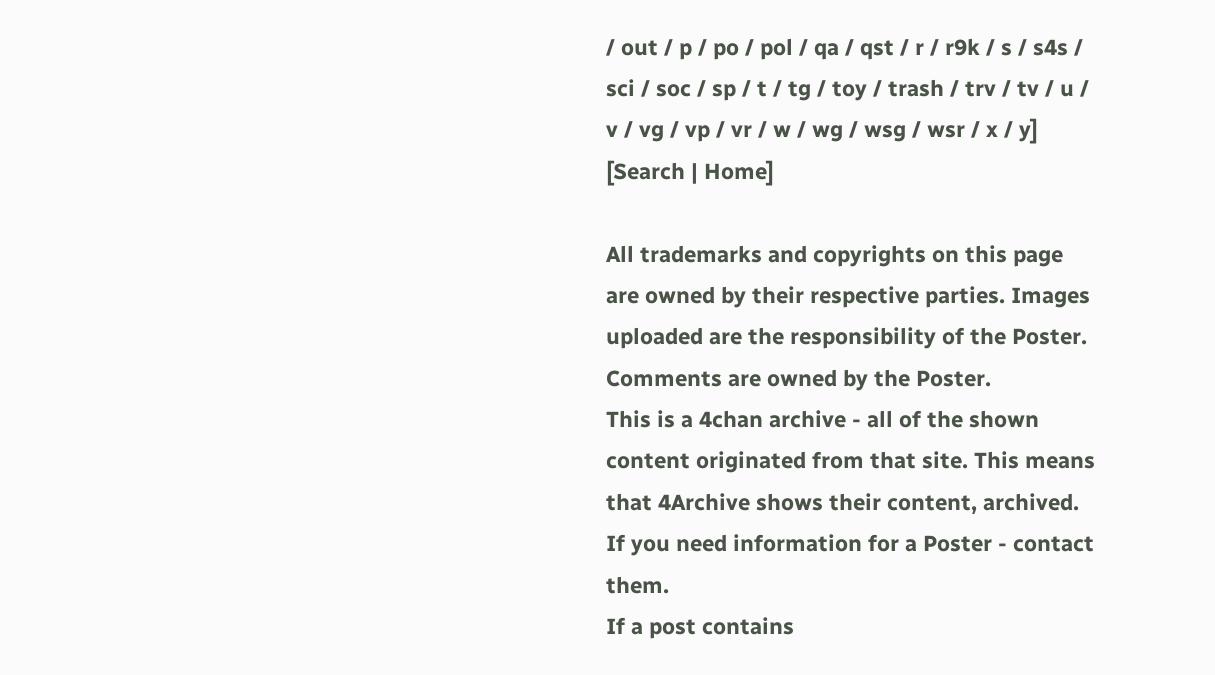/ out / p / po / pol / qa / qst / r / r9k / s / s4s / sci / soc / sp / t / tg / toy / trash / trv / tv / u / v / vg / vp / vr / w / wg / wsg / wsr / x / y] [Search | Home]

All trademarks and copyrights on this page are owned by their respective parties. Images uploaded are the responsibility of the Poster. Comments are owned by the Poster.
This is a 4chan archive - all of the shown content originated from that site. This means that 4Archive shows their content, archived. If you need information for a Poster - contact them.
If a post contains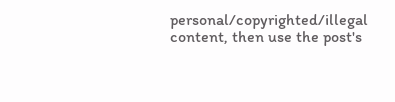personal/copyrighted/illegal content, then use the post's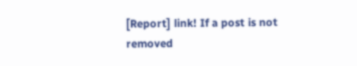[Report] link! If a post is not removed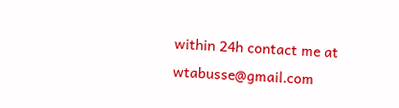within 24h contact me at wtabusse@gmail.com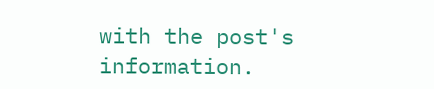with the post's information.